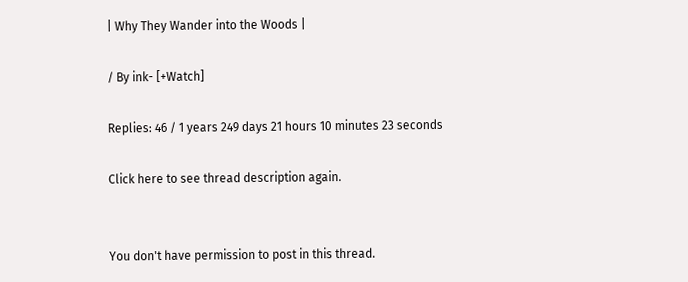| Why They Wander into the Woods |

/ By ink- [+Watch]

Replies: 46 / 1 years 249 days 21 hours 10 minutes 23 seconds

Click here to see thread description again.


You don't have permission to post in this thread.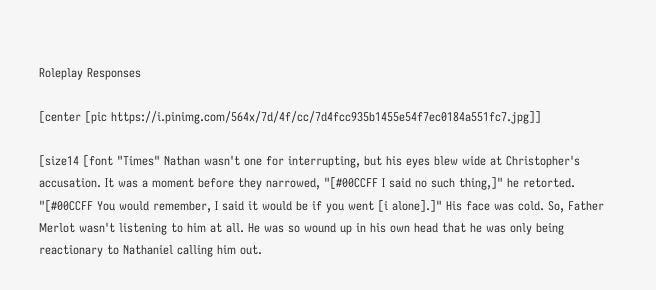Roleplay Responses

[center [pic https://i.pinimg.com/564x/7d/4f/cc/7d4fcc935b1455e54f7ec0184a551fc7.jpg]]

[size14 [font "Times" Nathan wasn't one for interrupting, but his eyes blew wide at Christopher's accusation. It was a moment before they narrowed, "[#00CCFF I said no such thing,]" he retorted. "[#00CCFF You would remember, I said it would be if you went [i alone].]" His face was cold. So, Father Merlot wasn't listening to him at all. He was so wound up in his own head that he was only being reactionary to Nathaniel calling him out.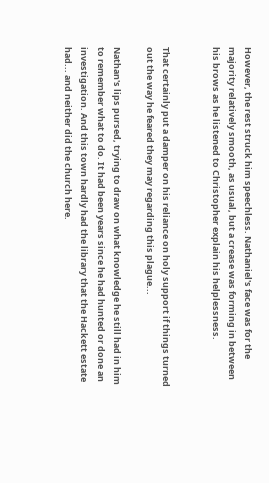However, the rest struck him speechless. Nathaniel's face was for the majority relatively smooth, as usual, but a crease was forming in between his brows as he listened to Christopher explain his helplessness.


That certainly put a damper on his reliance on holy support if things turned out the way he feared they may regarding this plague...

Nathan's lips pursed, trying to draw on what knowledge he still had in him to remember what to do. It had been years since he had hunted or done an investigation. And this town hardly had the library that the Hackett estate had... and neither did the church here.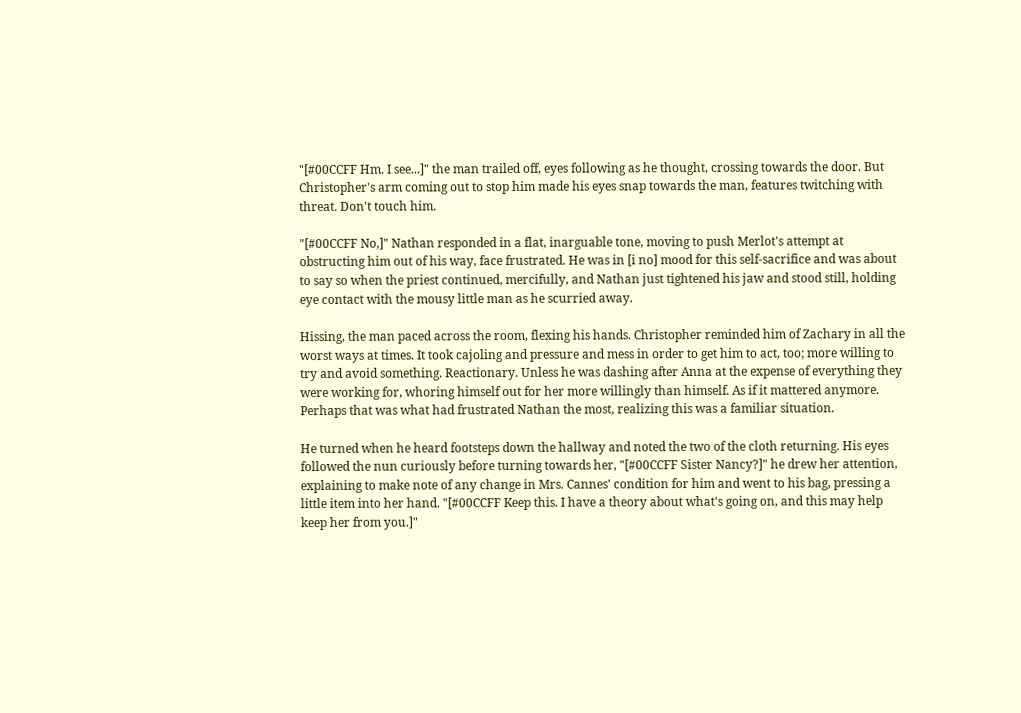"[#00CCFF Hm. I see...]" the man trailed off, eyes following as he thought, crossing towards the door. But Christopher's arm coming out to stop him made his eyes snap towards the man, features twitching with threat. Don't touch him.

"[#00CCFF No,]" Nathan responded in a flat, inarguable tone, moving to push Merlot's attempt at obstructing him out of his way, face frustrated. He was in [i no] mood for this self-sacrifice and was about to say so when the priest continued, mercifully, and Nathan just tightened his jaw and stood still, holding eye contact with the mousy little man as he scurried away.

Hissing, the man paced across the room, flexing his hands. Christopher reminded him of Zachary in all the worst ways at times. It took cajoling and pressure and mess in order to get him to act, too; more willing to try and avoid something. Reactionary. Unless he was dashing after Anna at the expense of everything they were working for, whoring himself out for her more willingly than himself. As if it mattered anymore. Perhaps that was what had frustrated Nathan the most, realizing this was a familiar situation.

He turned when he heard footsteps down the hallway and noted the two of the cloth returning. His eyes followed the nun curiously before turning towards her, "[#00CCFF Sister Nancy?]" he drew her attention, explaining to make note of any change in Mrs. Cannes' condition for him and went to his bag, pressing a little item into her hand. "[#00CCFF Keep this. I have a theory about what's going on, and this may help keep her from you.]"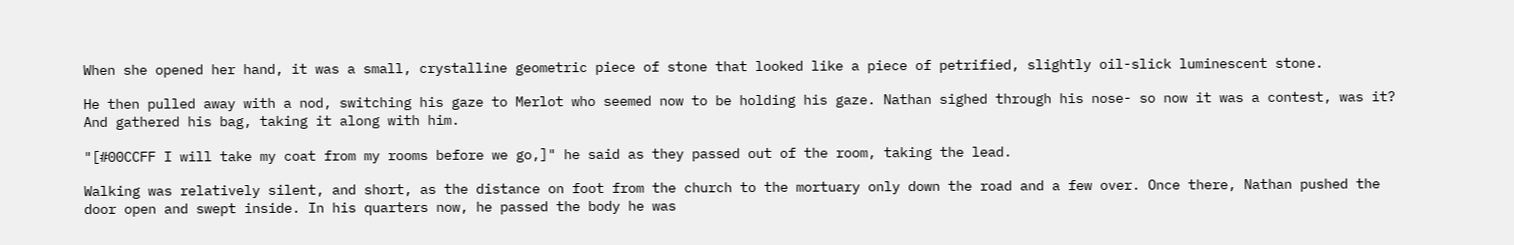When she opened her hand, it was a small, crystalline geometric piece of stone that looked like a piece of petrified, slightly oil-slick luminescent stone.

He then pulled away with a nod, switching his gaze to Merlot who seemed now to be holding his gaze. Nathan sighed through his nose- so now it was a contest, was it? And gathered his bag, taking it along with him.

"[#00CCFF I will take my coat from my rooms before we go,]" he said as they passed out of the room, taking the lead.

Walking was relatively silent, and short, as the distance on foot from the church to the mortuary only down the road and a few over. Once there, Nathan pushed the door open and swept inside. In his quarters now, he passed the body he was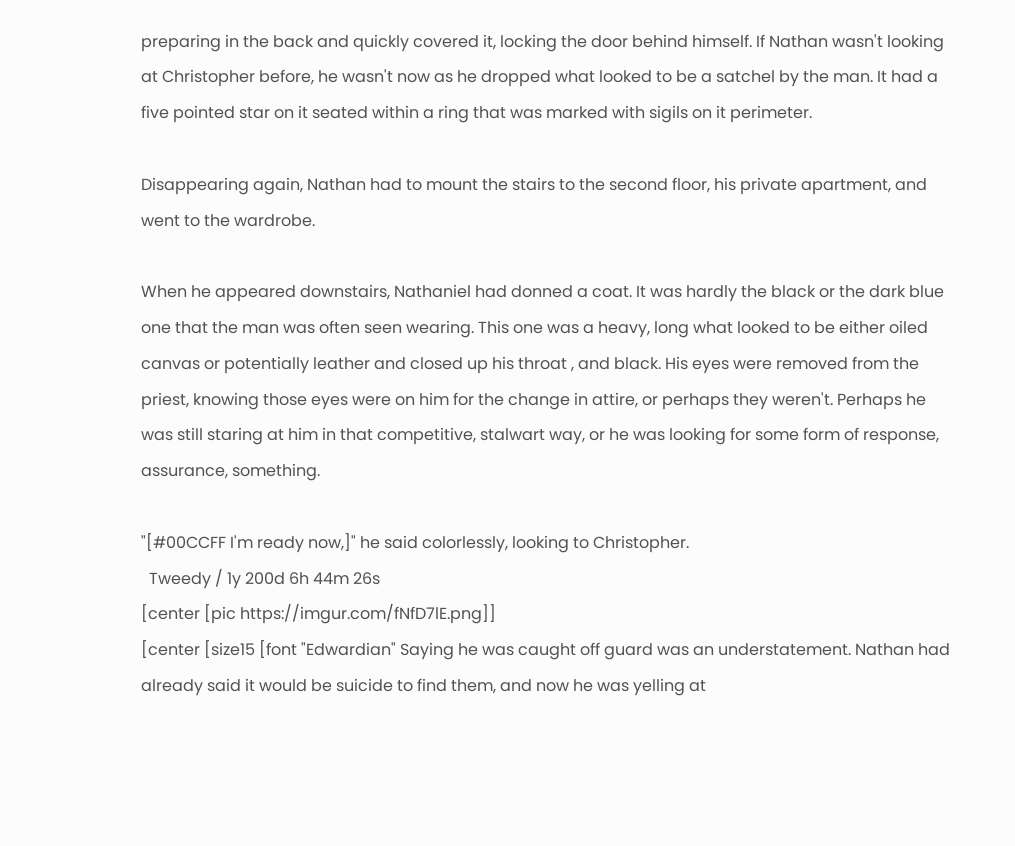preparing in the back and quickly covered it, locking the door behind himself. If Nathan wasn't looking at Christopher before, he wasn't now as he dropped what looked to be a satchel by the man. It had a five pointed star on it seated within a ring that was marked with sigils on it perimeter.

Disappearing again, Nathan had to mount the stairs to the second floor, his private apartment, and went to the wardrobe.

When he appeared downstairs, Nathaniel had donned a coat. It was hardly the black or the dark blue one that the man was often seen wearing. This one was a heavy, long what looked to be either oiled canvas or potentially leather and closed up his throat , and black. His eyes were removed from the priest, knowing those eyes were on him for the change in attire, or perhaps they weren't. Perhaps he was still staring at him in that competitive, stalwart way, or he was looking for some form of response, assurance, something.

"[#00CCFF I'm ready now,]" he said colorlessly, looking to Christopher.
  Tweedy / 1y 200d 6h 44m 26s
[center [pic https://imgur.com/fNfD7lE.png]]
[center [size15 [font "Edwardian" Saying he was caught off guard was an understatement. Nathan had already said it would be suicide to find them, and now he was yelling at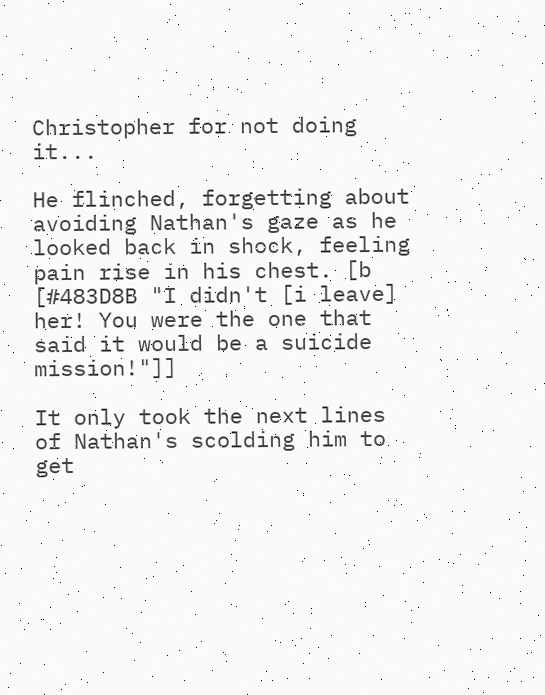Christopher for not doing it...

He flinched, forgetting about avoiding Nathan's gaze as he looked back in shock, feeling pain rise in his chest. [b [#483D8B "I didn't [i leave] her! You were the one that said it would be a suicide mission!"]]

It only took the next lines of Nathan's scolding him to get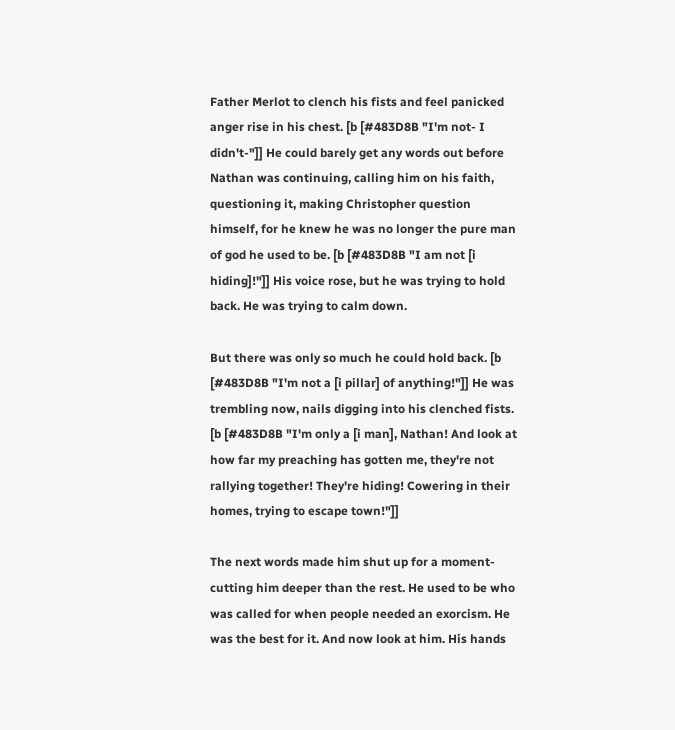Father Merlot to clench his fists and feel panicked anger rise in his chest. [b [#483D8B "I'm not- I didn't-"]] He could barely get any words out before Nathan was continuing, calling him on his faith, questioning it, making Christopher question himself, for he knew he was no longer the pure man of god he used to be. [b [#483D8B "I am not [i hiding]!"]] His voice rose, but he was trying to hold back. He was trying to calm down.

But there was only so much he could hold back. [b [#483D8B "I'm not a [i pillar] of anything!"]] He was trembling now, nails digging into his clenched fists. [b [#483D8B "I'm only a [i man], Nathan! And look at how far my preaching has gotten me, they're not rallying together! They're hiding! Cowering in their homes, trying to escape town!"]]

The next words made him shut up for a moment- cutting him deeper than the rest. He used to be who was called for when people needed an exorcism. He was the best for it. And now look at him. His hands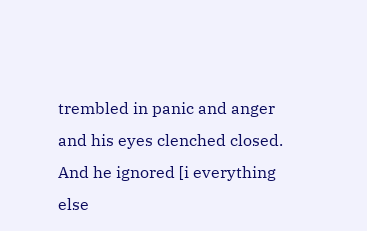trembled in panic and anger and his eyes clenched closed. And he ignored [i everything else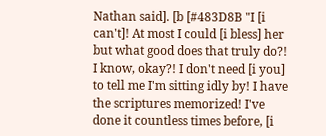Nathan said]. [b [#483D8B "I [i can't]! At most I could [i bless] her but what good does that truly do?! I know, okay?! I don't need [i you] to tell me I'm sitting idly by! I have the scriptures memorized! I've done it countless times before, [i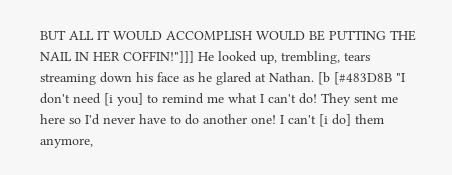BUT ALL IT WOULD ACCOMPLISH WOULD BE PUTTING THE NAIL IN HER COFFIN!"]]] He looked up, trembling, tears streaming down his face as he glared at Nathan. [b [#483D8B "I don't need [i you] to remind me what I can't do! They sent me here so I'd never have to do another one! I can't [i do] them anymore,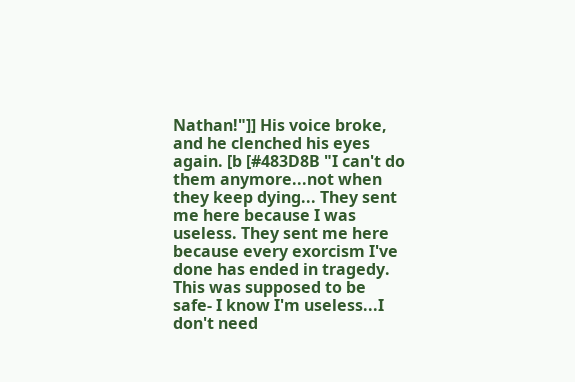Nathan!"]] His voice broke, and he clenched his eyes again. [b [#483D8B "I can't do them anymore...not when they keep dying... They sent me here because I was useless. They sent me here because every exorcism I've done has ended in tragedy. This was supposed to be safe- I know I'm useless...I don't need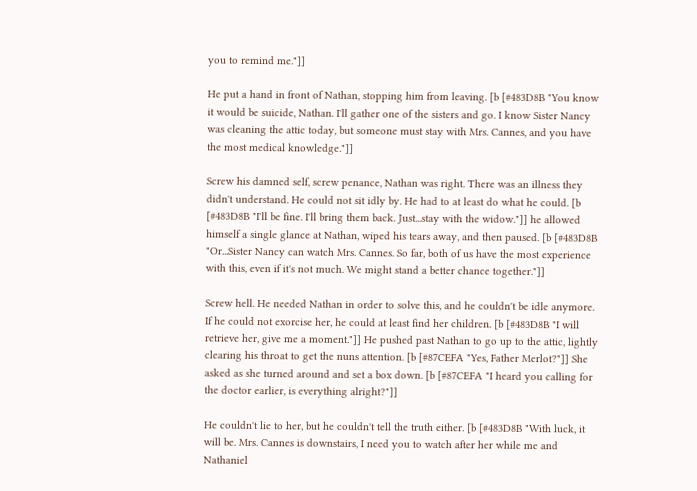you to remind me."]]

He put a hand in front of Nathan, stopping him from leaving. [b [#483D8B "You know it would be suicide, Nathan. I'll gather one of the sisters and go. I know Sister Nancy was cleaning the attic today, but someone must stay with Mrs. Cannes, and you have the most medical knowledge."]]

Screw his damned self, screw penance, Nathan was right. There was an illness they didn't understand. He could not sit idly by. He had to at least do what he could. [b [#483D8B "I'll be fine. I'll bring them back. Just...stay with the widow."]] he allowed himself a single glance at Nathan, wiped his tears away, and then paused. [b [#483D8B "Or...Sister Nancy can watch Mrs. Cannes. So far, both of us have the most experience with this, even if it's not much. We might stand a better chance together."]]

Screw hell. He needed Nathan in order to solve this, and he couldn't be idle anymore. If he could not exorcise her, he could at least find her children. [b [#483D8B "I will retrieve her, give me a moment."]] He pushed past Nathan to go up to the attic, lightly clearing his throat to get the nuns attention. [b [#87CEFA "Yes, Father Merlot?"]] She asked as she turned around and set a box down. [b [#87CEFA "I heard you calling for the doctor earlier, is everything alright?"]]

He couldn't lie to her, but he couldn't tell the truth either. [b [#483D8B "With luck, it will be. Mrs. Cannes is downstairs, I need you to watch after her while me and Nathaniel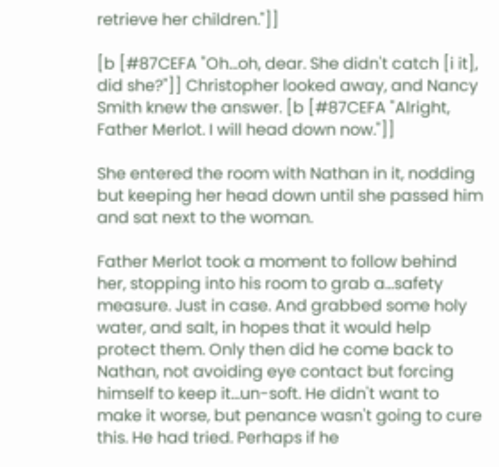retrieve her children."]]

[b [#87CEFA "Oh...oh, dear. She didn't catch [i it], did she?"]] Christopher looked away, and Nancy Smith knew the answer. [b [#87CEFA "Alright, Father Merlot. I will head down now."]]

She entered the room with Nathan in it, nodding but keeping her head down until she passed him and sat next to the woman.

Father Merlot took a moment to follow behind her, stopping into his room to grab a...safety measure. Just in case. And grabbed some holy water, and salt, in hopes that it would help protect them. Only then did he come back to Nathan, not avoiding eye contact but forcing himself to keep it...un-soft. He didn't want to make it worse, but penance wasn't going to cure this. He had tried. Perhaps if he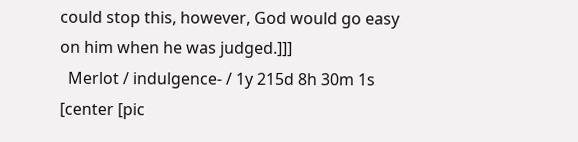could stop this, however, God would go easy on him when he was judged.]]]
  Merlot / indulgence- / 1y 215d 8h 30m 1s
[center [pic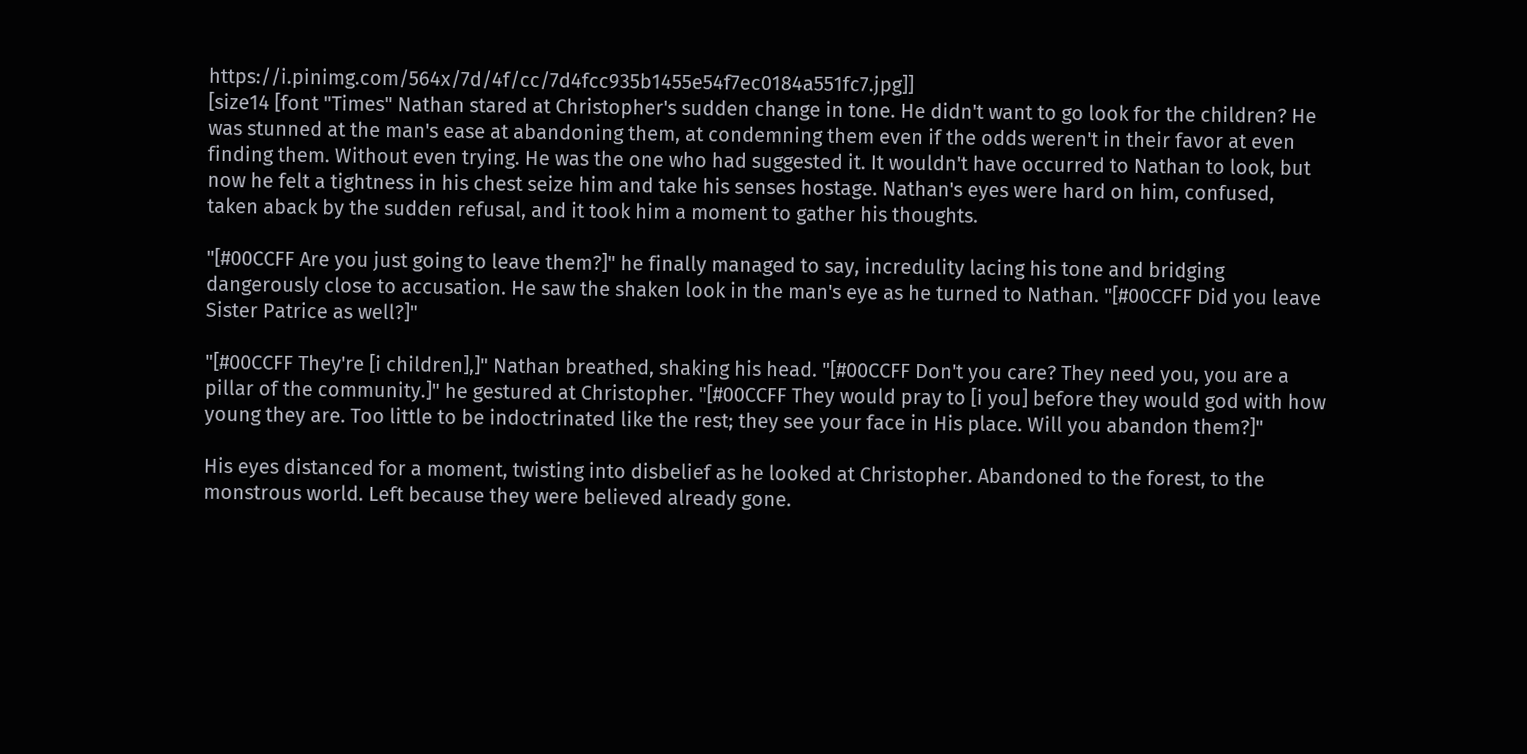https://i.pinimg.com/564x/7d/4f/cc/7d4fcc935b1455e54f7ec0184a551fc7.jpg]]
[size14 [font "Times" Nathan stared at Christopher's sudden change in tone. He didn't want to go look for the children? He was stunned at the man's ease at abandoning them, at condemning them even if the odds weren't in their favor at even finding them. Without even trying. He was the one who had suggested it. It wouldn't have occurred to Nathan to look, but now he felt a tightness in his chest seize him and take his senses hostage. Nathan's eyes were hard on him, confused, taken aback by the sudden refusal, and it took him a moment to gather his thoughts.

"[#00CCFF Are you just going to leave them?]" he finally managed to say, incredulity lacing his tone and bridging dangerously close to accusation. He saw the shaken look in the man's eye as he turned to Nathan. "[#00CCFF Did you leave Sister Patrice as well?]"

"[#00CCFF They're [i children],]" Nathan breathed, shaking his head. "[#00CCFF Don't you care? They need you, you are a pillar of the community.]" he gestured at Christopher. "[#00CCFF They would pray to [i you] before they would god with how young they are. Too little to be indoctrinated like the rest; they see your face in His place. Will you abandon them?]"

His eyes distanced for a moment, twisting into disbelief as he looked at Christopher. Abandoned to the forest, to the monstrous world. Left because they were believed already gone.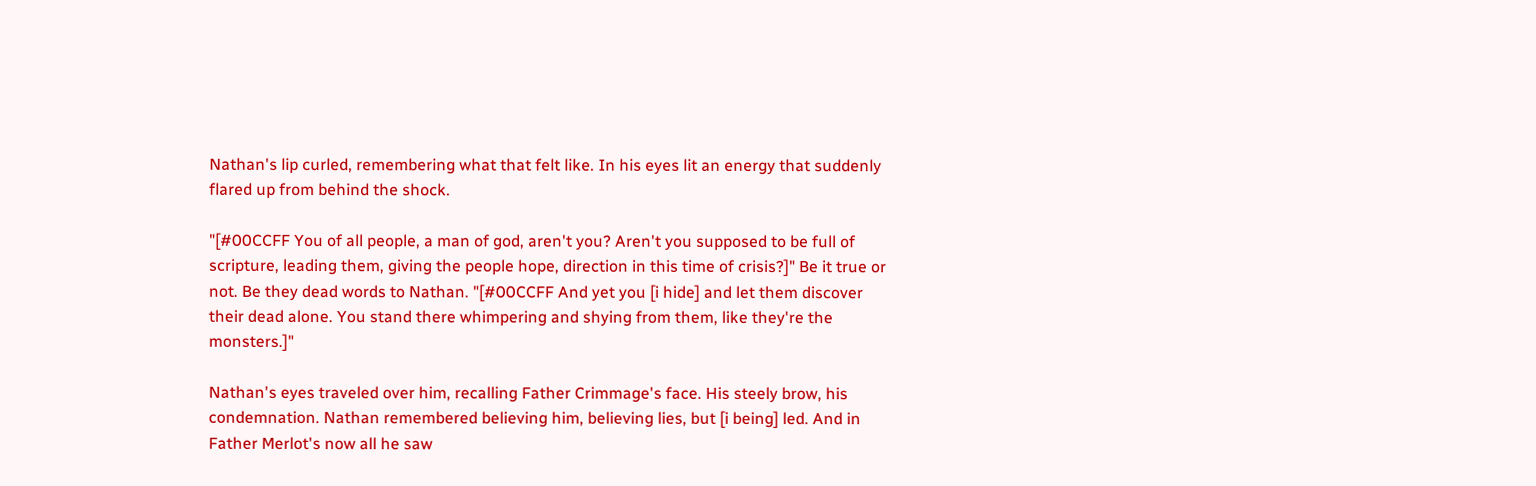Nathan's lip curled, remembering what that felt like. In his eyes lit an energy that suddenly flared up from behind the shock.

"[#00CCFF You of all people, a man of god, aren't you? Aren't you supposed to be full of scripture, leading them, giving the people hope, direction in this time of crisis?]" Be it true or not. Be they dead words to Nathan. "[#00CCFF And yet you [i hide] and let them discover their dead alone. You stand there whimpering and shying from them, like they're the monsters.]"

Nathan's eyes traveled over him, recalling Father Crimmage's face. His steely brow, his condemnation. Nathan remembered believing him, believing lies, but [i being] led. And in Father Merlot's now all he saw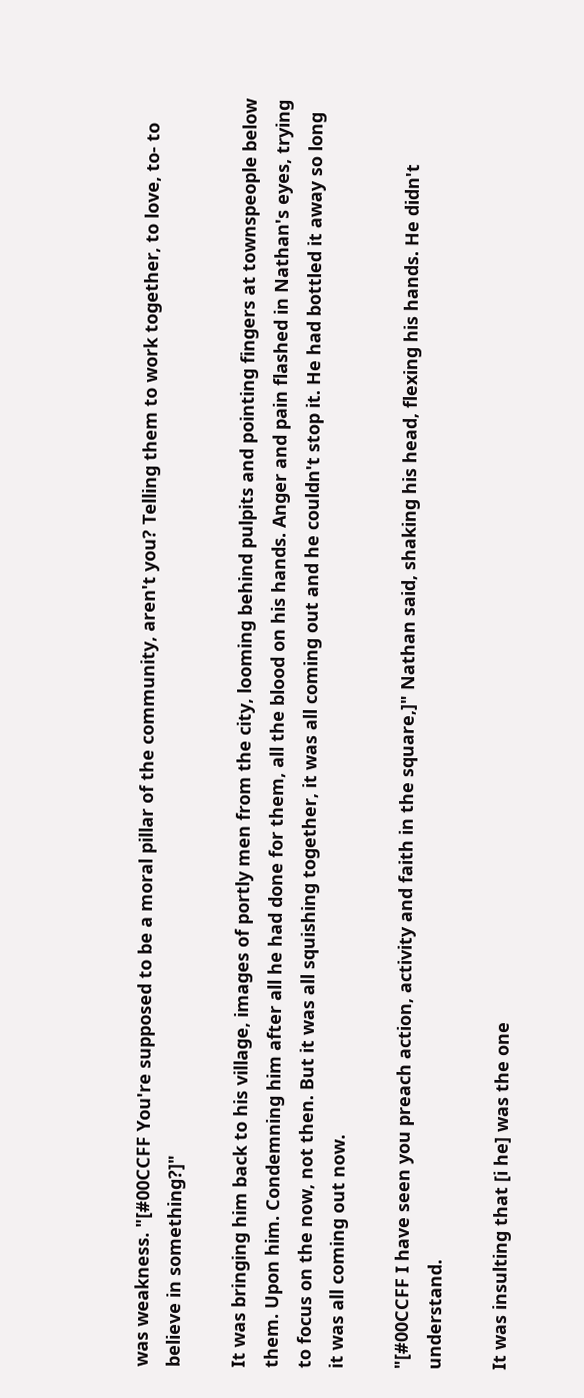was weakness. "[#00CCFF You're supposed to be a moral pillar of the community, aren't you? Telling them to work together, to love, to- to believe in something?]"

It was bringing him back to his village, images of portly men from the city, looming behind pulpits and pointing fingers at townspeople below them. Upon him. Condemning him after all he had done for them, all the blood on his hands. Anger and pain flashed in Nathan's eyes, trying to focus on the now, not then. But it was all squishing together, it was all coming out and he couldn't stop it. He had bottled it away so long it was all coming out now.

"[#00CCFF I have seen you preach action, activity and faith in the square,]" Nathan said, shaking his head, flexing his hands. He didn't understand.

It was insulting that [i he] was the one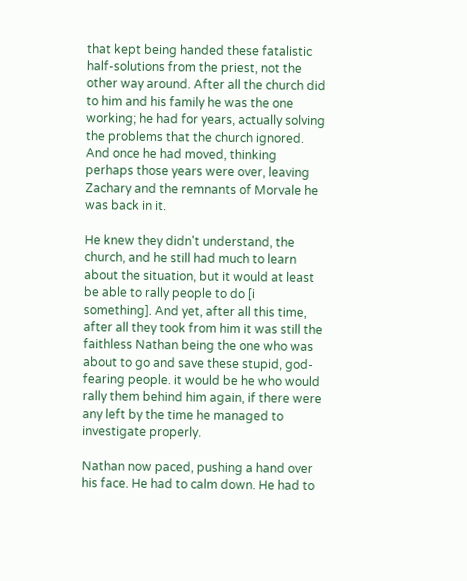that kept being handed these fatalistic half-solutions from the priest, not the other way around. After all the church did to him and his family he was the one working; he had for years, actually solving the problems that the church ignored. And once he had moved, thinking perhaps those years were over, leaving Zachary and the remnants of Morvale he was back in it.

He knew they didn't understand, the church, and he still had much to learn about the situation, but it would at least be able to rally people to do [i something]. And yet, after all this time, after all they took from him it was still the faithless Nathan being the one who was about to go and save these stupid, god-fearing people. it would be he who would rally them behind him again, if there were any left by the time he managed to investigate properly.

Nathan now paced, pushing a hand over his face. He had to calm down. He had to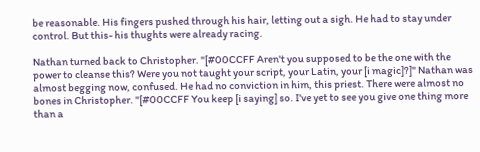be reasonable. His fingers pushed through his hair, letting out a sigh. He had to stay under control. But this- his thughts were already racing.

Nathan turned back to Christopher. "[#00CCFF Aren't you supposed to be the one with the power to cleanse this? Were you not taught your script, your Latin, your [i magic]?]" Nathan was almost begging now, confused. He had no conviction in him, this priest. There were almost no bones in Christopher. "[#00CCFF You keep [i saying] so. I've yet to see you give one thing more than a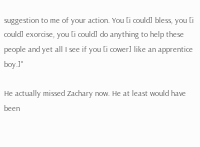suggestion to me of your action. You [i could] bless, you [i could] exorcise, you [i could] do anything to help these people and yet all I see if you [i cower] like an apprentice boy.]"

He actually missed Zachary now. He at least would have been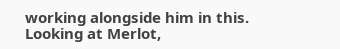working alongside him in this. Looking at Merlot,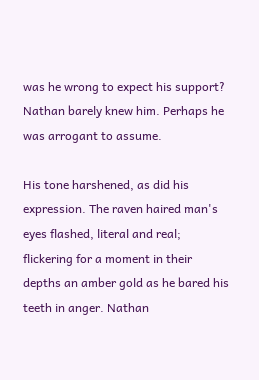was he wrong to expect his support? Nathan barely knew him. Perhaps he was arrogant to assume.

His tone harshened, as did his expression. The raven haired man's eyes flashed, literal and real; flickering for a moment in their depths an amber gold as he bared his teeth in anger. Nathan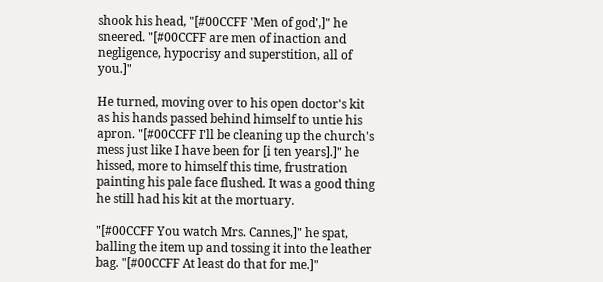shook his head, "[#00CCFF 'Men of god',]" he sneered. "[#00CCFF are men of inaction and negligence, hypocrisy and superstition, all of you.]"

He turned, moving over to his open doctor's kit as his hands passed behind himself to untie his apron. "[#00CCFF I'll be cleaning up the church's mess just like I have been for [i ten years].]" he hissed, more to himself this time, frustration painting his pale face flushed. It was a good thing he still had his kit at the mortuary.

"[#00CCFF You watch Mrs. Cannes,]" he spat, balling the item up and tossing it into the leather bag. "[#00CCFF At least do that for me.]"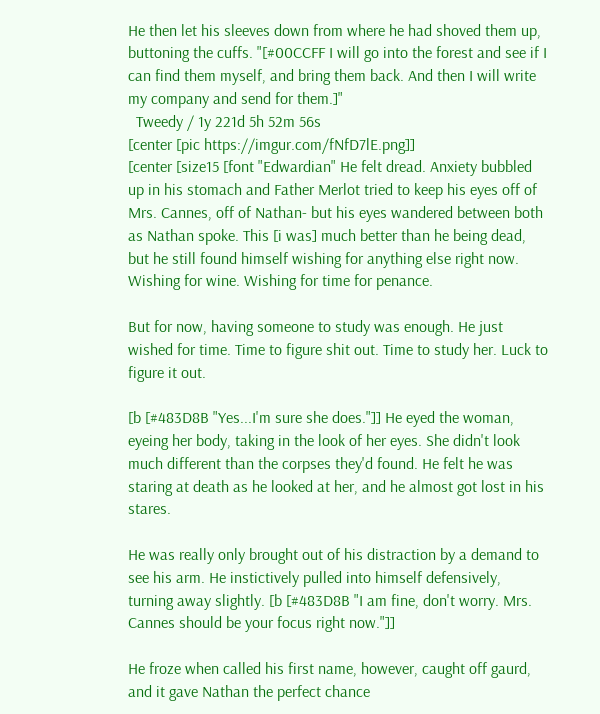He then let his sleeves down from where he had shoved them up, buttoning the cuffs. "[#00CCFF I will go into the forest and see if I can find them myself, and bring them back. And then I will write my company and send for them.]"
  Tweedy / 1y 221d 5h 52m 56s
[center [pic https://imgur.com/fNfD7lE.png]]
[center [size15 [font "Edwardian" He felt dread. Anxiety bubbled up in his stomach and Father Merlot tried to keep his eyes off of Mrs. Cannes, off of Nathan- but his eyes wandered between both as Nathan spoke. This [i was] much better than he being dead, but he still found himself wishing for anything else right now. Wishing for wine. Wishing for time for penance.

But for now, having someone to study was enough. He just wished for time. Time to figure shit out. Time to study her. Luck to figure it out.

[b [#483D8B "Yes...I'm sure she does."]] He eyed the woman, eyeing her body, taking in the look of her eyes. She didn't look much different than the corpses they'd found. He felt he was staring at death as he looked at her, and he almost got lost in his stares.

He was really only brought out of his distraction by a demand to see his arm. He instictively pulled into himself defensively, turning away slightly. [b [#483D8B "I am fine, don't worry. Mrs. Cannes should be your focus right now."]]

He froze when called his first name, however, caught off gaurd, and it gave Nathan the perfect chance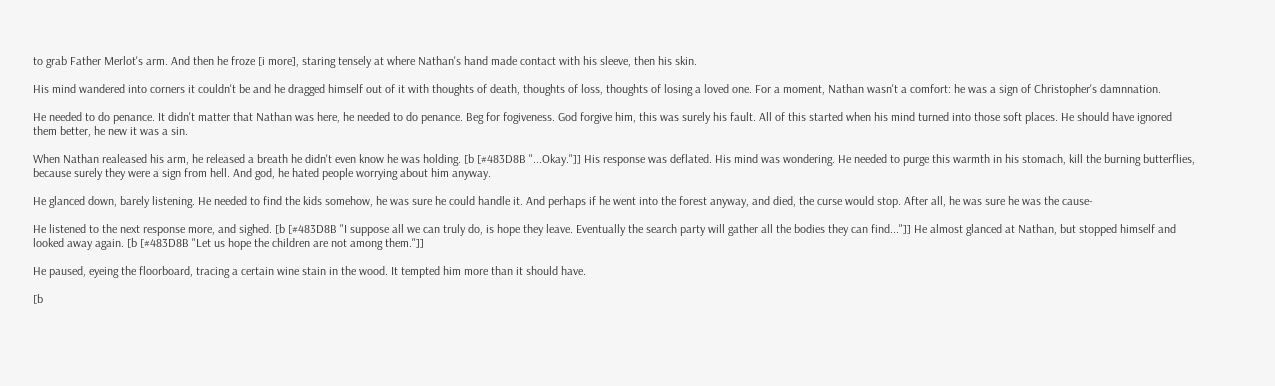to grab Father Merlot's arm. And then he froze [i more], staring tensely at where Nathan's hand made contact with his sleeve, then his skin.

His mind wandered into corners it couldn't be and he dragged himself out of it with thoughts of death, thoughts of loss, thoughts of losing a loved one. For a moment, Nathan wasn't a comfort: he was a sign of Christopher's damnnation.

He needed to do penance. It didn't matter that Nathan was here, he needed to do penance. Beg for fogiveness. God forgive him, this was surely his fault. All of this started when his mind turned into those soft places. He should have ignored them better, he new it was a sin.

When Nathan realeased his arm, he released a breath he didn't even know he was holding. [b [#483D8B "...Okay."]] His response was deflated. His mind was wondering. He needed to purge this warmth in his stomach, kill the burning butterflies, because surely they were a sign from hell. And god, he hated people worrying about him anyway.

He glanced down, barely listening. He needed to find the kids somehow, he was sure he could handle it. And perhaps if he went into the forest anyway, and died, the curse would stop. After all, he was sure he was the cause-

He listened to the next response more, and sighed. [b [#483D8B "I suppose all we can truly do, is hope they leave. Eventually the search party will gather all the bodies they can find..."]] He almost glanced at Nathan, but stopped himself and looked away again. [b [#483D8B "Let us hope the children are not among them."]]

He paused, eyeing the floorboard, tracing a certain wine stain in the wood. It tempted him more than it should have.

[b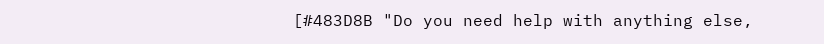[#483D8B "Do you need help with anything else,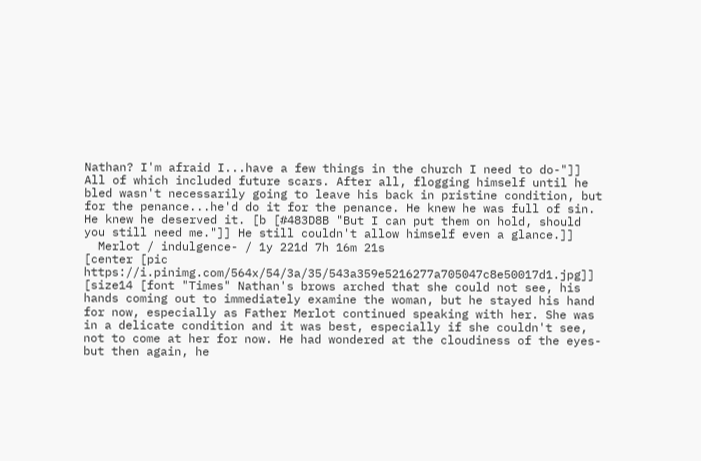Nathan? I'm afraid I...have a few things in the church I need to do-"]] All of which included future scars. After all, flogging himself until he bled wasn't necessarily going to leave his back in pristine condition, but for the penance...he'd do it for the penance. He knew he was full of sin. He knew he deserved it. [b [#483D8B "But I can put them on hold, should you still need me."]] He still couldn't allow himself even a glance.]]
  Merlot / indulgence- / 1y 221d 7h 16m 21s
[center [pic https://i.pinimg.com/564x/54/3a/35/543a359e5216277a705047c8e50017d1.jpg]]
[size14 [font "Times" Nathan's brows arched that she could not see, his hands coming out to immediately examine the woman, but he stayed his hand for now, especially as Father Merlot continued speaking with her. She was in a delicate condition and it was best, especially if she couldn't see, not to come at her for now. He had wondered at the cloudiness of the eyes- but then again, he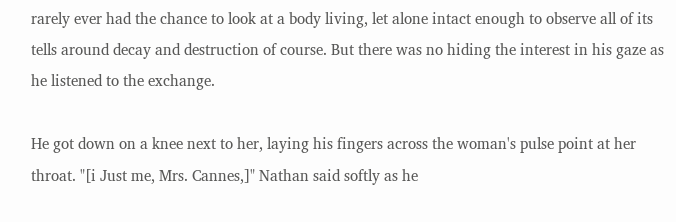rarely ever had the chance to look at a body living, let alone intact enough to observe all of its tells around decay and destruction of course. But there was no hiding the interest in his gaze as he listened to the exchange.

He got down on a knee next to her, laying his fingers across the woman's pulse point at her throat. "[i Just me, Mrs. Cannes,]" Nathan said softly as he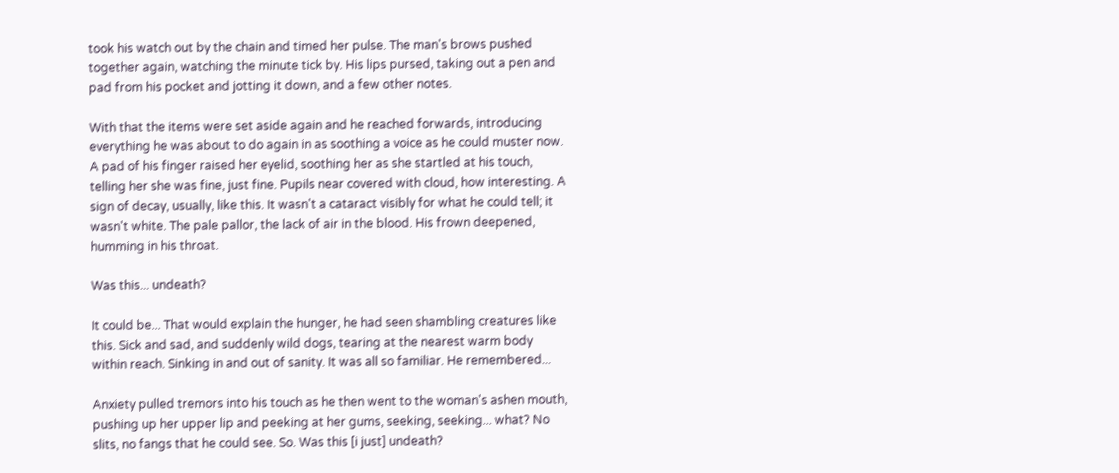took his watch out by the chain and timed her pulse. The man's brows pushed together again, watching the minute tick by. His lips pursed, taking out a pen and pad from his pocket and jotting it down, and a few other notes.

With that the items were set aside again and he reached forwards, introducing everything he was about to do again in as soothing a voice as he could muster now. A pad of his finger raised her eyelid, soothing her as she startled at his touch, telling her she was fine, just fine. Pupils near covered with cloud, how interesting. A sign of decay, usually, like this. It wasn't a cataract visibly for what he could tell; it wasn't white. The pale pallor, the lack of air in the blood. His frown deepened, humming in his throat.

Was this... undeath?

It could be... That would explain the hunger, he had seen shambling creatures like this. Sick and sad, and suddenly wild dogs, tearing at the nearest warm body within reach. Sinking in and out of sanity. It was all so familiar. He remembered...

Anxiety pulled tremors into his touch as he then went to the woman's ashen mouth, pushing up her upper lip and peeking at her gums, seeking, seeking... what? No slits, no fangs that he could see. So. Was this [i just] undeath?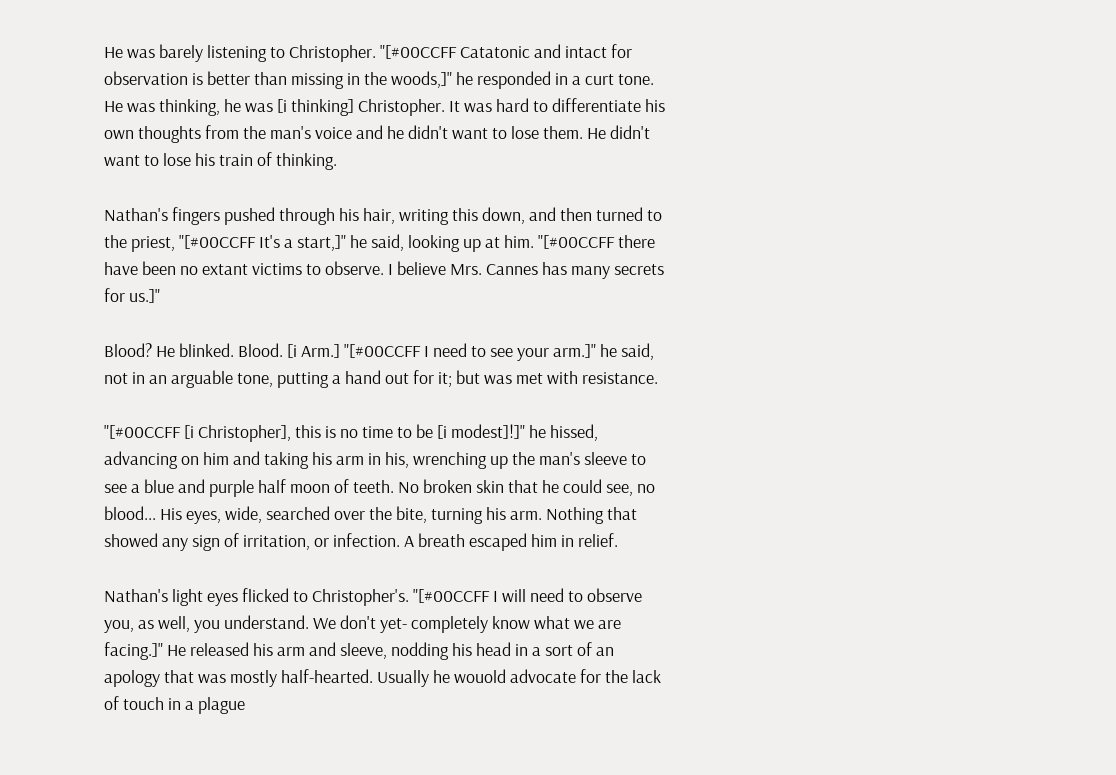He was barely listening to Christopher. "[#00CCFF Catatonic and intact for observation is better than missing in the woods,]" he responded in a curt tone. He was thinking, he was [i thinking] Christopher. It was hard to differentiate his own thoughts from the man's voice and he didn't want to lose them. He didn't want to lose his train of thinking.

Nathan's fingers pushed through his hair, writing this down, and then turned to the priest, "[#00CCFF It's a start,]" he said, looking up at him. "[#00CCFF there have been no extant victims to observe. I believe Mrs. Cannes has many secrets for us.]"

Blood? He blinked. Blood. [i Arm.] "[#00CCFF I need to see your arm.]" he said, not in an arguable tone, putting a hand out for it; but was met with resistance.

"[#00CCFF [i Christopher], this is no time to be [i modest]!]" he hissed, advancing on him and taking his arm in his, wrenching up the man's sleeve to see a blue and purple half moon of teeth. No broken skin that he could see, no blood... His eyes, wide, searched over the bite, turning his arm. Nothing that showed any sign of irritation, or infection. A breath escaped him in relief.

Nathan's light eyes flicked to Christopher's. "[#00CCFF I will need to observe you, as well, you understand. We don't yet- completely know what we are facing.]" He released his arm and sleeve, nodding his head in a sort of an apology that was mostly half-hearted. Usually he wouold advocate for the lack of touch in a plague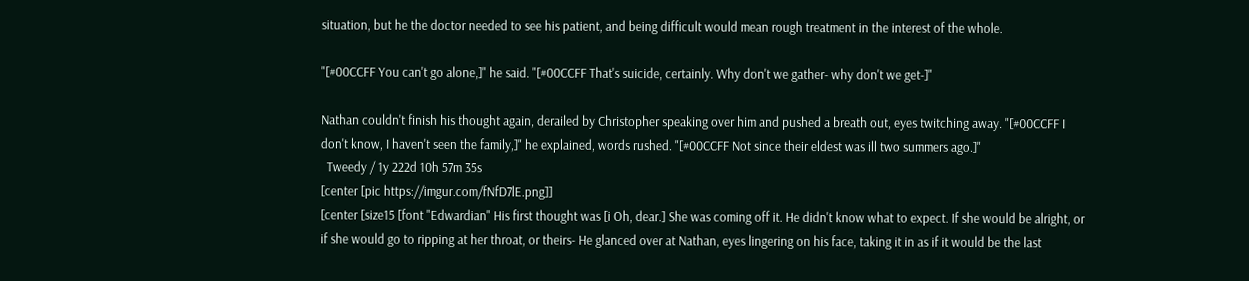situation, but he the doctor needed to see his patient, and being difficult would mean rough treatment in the interest of the whole.

"[#00CCFF You can't go alone,]" he said. "[#00CCFF That's suicide, certainly. Why don't we gather- why don't we get-]"

Nathan couldn't finish his thought again, derailed by Christopher speaking over him and pushed a breath out, eyes twitching away. "[#00CCFF I don't know, I haven't seen the family,]" he explained, words rushed. "[#00CCFF Not since their eldest was ill two summers ago.]"
  Tweedy / 1y 222d 10h 57m 35s
[center [pic https://imgur.com/fNfD7lE.png]]
[center [size15 [font "Edwardian" His first thought was [i Oh, dear.] She was coming off it. He didn't know what to expect. If she would be alright, or if she would go to ripping at her throat, or theirs- He glanced over at Nathan, eyes lingering on his face, taking it in as if it would be the last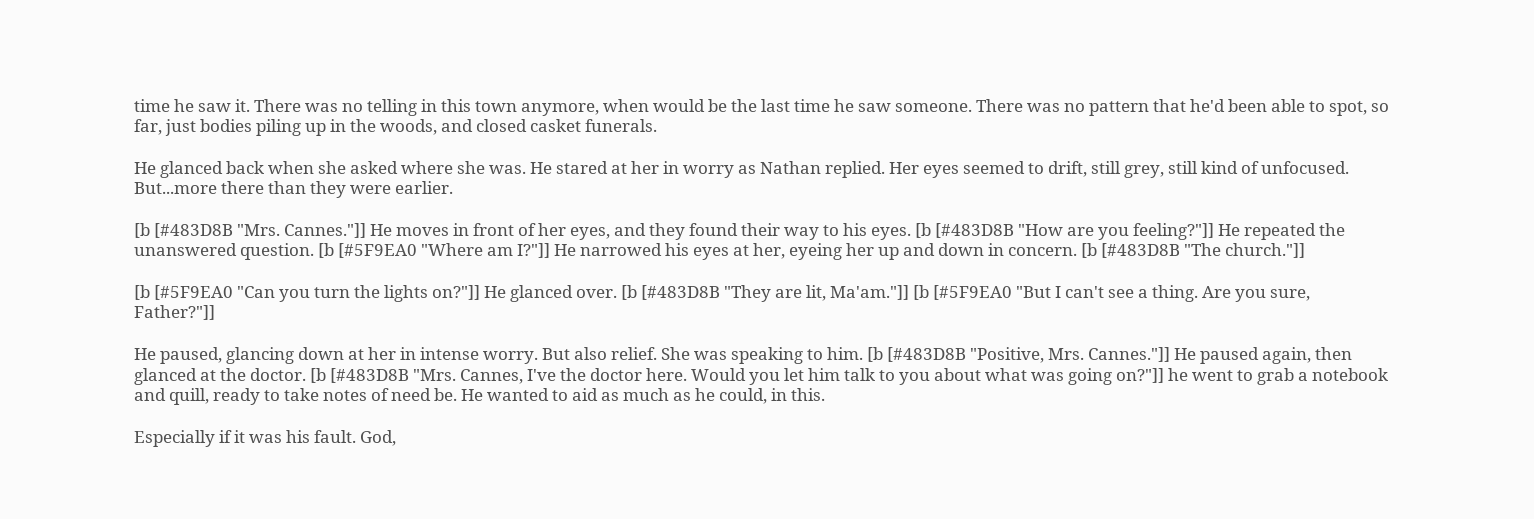time he saw it. There was no telling in this town anymore, when would be the last time he saw someone. There was no pattern that he'd been able to spot, so far, just bodies piling up in the woods, and closed casket funerals.

He glanced back when she asked where she was. He stared at her in worry as Nathan replied. Her eyes seemed to drift, still grey, still kind of unfocused. But...more there than they were earlier.

[b [#483D8B "Mrs. Cannes."]] He moves in front of her eyes, and they found their way to his eyes. [b [#483D8B "How are you feeling?"]] He repeated the unanswered question. [b [#5F9EA0 "Where am I?"]] He narrowed his eyes at her, eyeing her up and down in concern. [b [#483D8B "The church."]]

[b [#5F9EA0 "Can you turn the lights on?"]] He glanced over. [b [#483D8B "They are lit, Ma'am."]] [b [#5F9EA0 "But I can't see a thing. Are you sure, Father?"]]

He paused, glancing down at her in intense worry. But also relief. She was speaking to him. [b [#483D8B "Positive, Mrs. Cannes."]] He paused again, then glanced at the doctor. [b [#483D8B "Mrs. Cannes, I've the doctor here. Would you let him talk to you about what was going on?"]] he went to grab a notebook and quill, ready to take notes of need be. He wanted to aid as much as he could, in this.

Especially if it was his fault. God,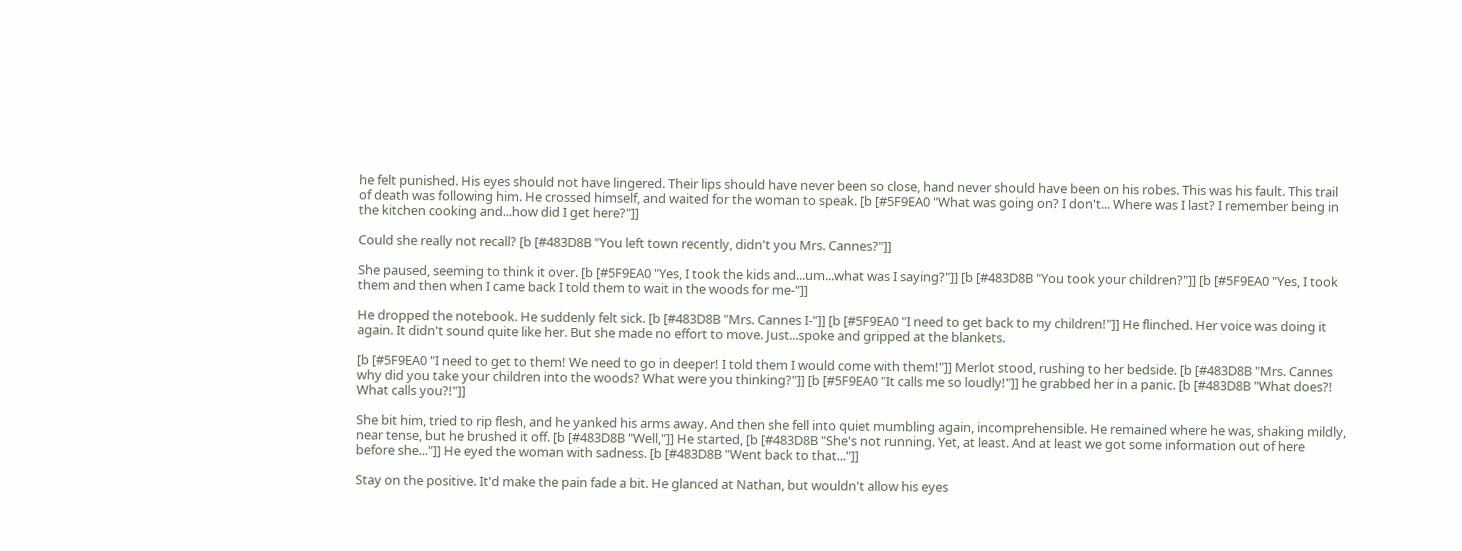he felt punished. His eyes should not have lingered. Their lips should have never been so close, hand never should have been on his robes. This was his fault. This trail of death was following him. He crossed himself, and waited for the woman to speak. [b [#5F9EA0 "What was going on? I don't... Where was I last? I remember being in the kitchen cooking and...how did I get here?"]]

Could she really not recall? [b [#483D8B "You left town recently, didn't you Mrs. Cannes?"]]

She paused, seeming to think it over. [b [#5F9EA0 "Yes, I took the kids and...um...what was I saying?"]] [b [#483D8B "You took your children?"]] [b [#5F9EA0 "Yes, I took them and then when I came back I told them to wait in the woods for me-"]]

He dropped the notebook. He suddenly felt sick. [b [#483D8B "Mrs. Cannes I-"]] [b [#5F9EA0 "I need to get back to my children!"]] He flinched. Her voice was doing it again. It didn't sound quite like her. But she made no effort to move. Just...spoke and gripped at the blankets.

[b [#5F9EA0 "I need to get to them! We need to go in deeper! I told them I would come with them!"]] Merlot stood, rushing to her bedside. [b [#483D8B "Mrs. Cannes why did you take your children into the woods? What were you thinking?"]] [b [#5F9EA0 "It calls me so loudly!"]] he grabbed her in a panic. [b [#483D8B "What does?! What calls you?!"]]

She bit him, tried to rip flesh, and he yanked his arms away. And then she fell into quiet mumbling again, incomprehensible. He remained where he was, shaking mildly, near tense, but he brushed it off. [b [#483D8B "Well,"]] He started, [b [#483D8B "She's not running. Yet, at least. And at least we got some information out of here before she..."]] He eyed the woman with sadness. [b [#483D8B "Went back to that..."]]

Stay on the positive. It'd make the pain fade a bit. He glanced at Nathan, but wouldn't allow his eyes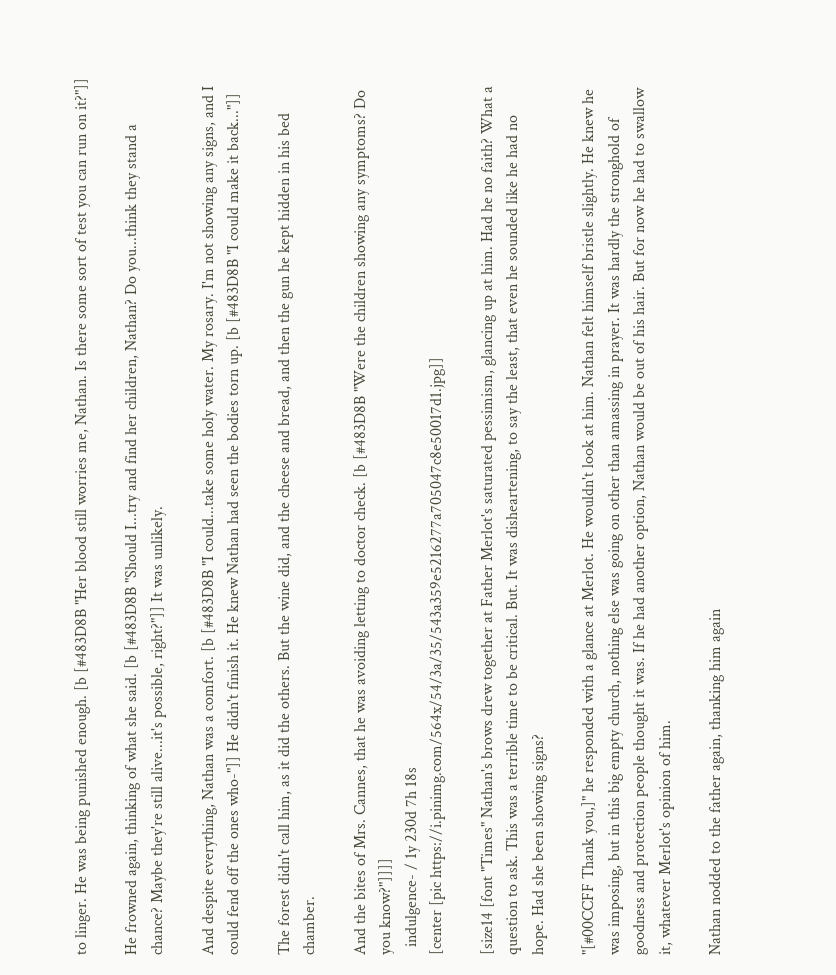to linger. He was being punished enough. [b [#483D8B "Her blood still worries me, Nathan. Is there some sort of test you can run on it?"]]

He frowned again, thinking of what she said. [b [#483D8B "Should I...try and find her children, Nathan? Do you...think they stand a chance? Maybe they're still alive...it's possible, right?"]] It was unlikely.

And despite everything, Nathan was a comfort. [b [#483D8B "I could...take some holy water. My rosary. I'm not showing any signs, and I could fend off the ones who-"]] He didn't finish it. He knew Nathan had seen the bodies torn up. [b [#483D8B "I could make it back..."]]

The forest didn't call him, as it did the others. But the wine did, and the cheese and bread, and then the gun he kept hidden in his bed chamber.

And the bites of Mrs. Cannes, that he was avoiding letting to doctor check. [b [#483D8B "Were the children showing any symptoms? Do you know?"]]]]
  indulgence- / 1y 230d 7h 18s
[center [pic https://i.pinimg.com/564x/54/3a/35/543a359e5216277a705047c8e50017d1.jpg]]

[size14 [font "Times" Nathan's brows drew together at Father Merlot's saturated pessimism, glancing up at him. Had he no faith? What a question to ask. This was a terrible time to be critical. But. It was disheartening, to say the least, that even he sounded like he had no hope. Had she been showing signs?

"[#00CCFF Thank you,]" he responded with a glance at Merlot. He wouldn't look at him. Nathan felt himself bristle slightly. He knew he was imposing, but in this big empty church, nothing else was going on other than amassing in prayer. It was hardly the stronghold of goodness and protection people thought it was. If he had another option, Nathan would be out of his hair. But for now he had to swallow it, whatever Merlot's opinion of him.

Nathan nodded to the father again, thanking him again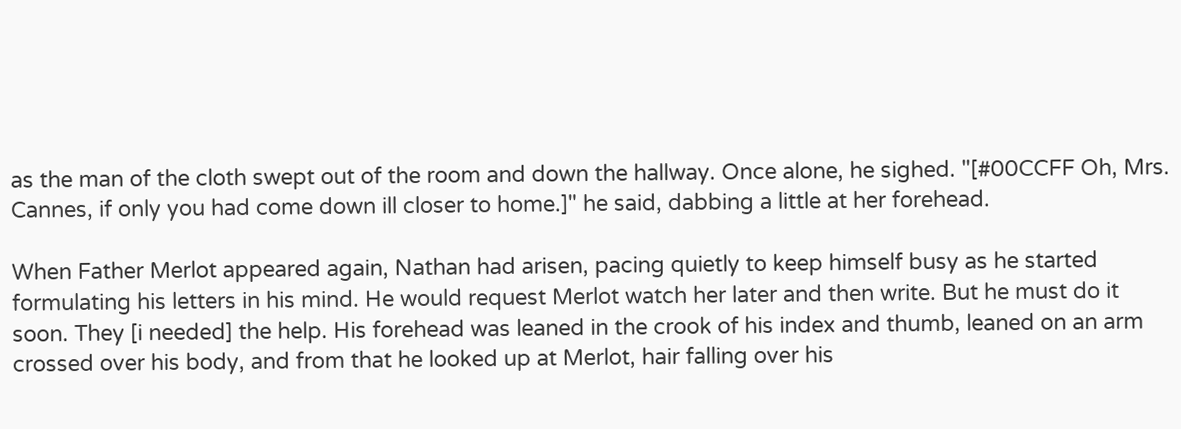as the man of the cloth swept out of the room and down the hallway. Once alone, he sighed. "[#00CCFF Oh, Mrs. Cannes, if only you had come down ill closer to home.]" he said, dabbing a little at her forehead.

When Father Merlot appeared again, Nathan had arisen, pacing quietly to keep himself busy as he started formulating his letters in his mind. He would request Merlot watch her later and then write. But he must do it soon. They [i needed] the help. His forehead was leaned in the crook of his index and thumb, leaned on an arm crossed over his body, and from that he looked up at Merlot, hair falling over his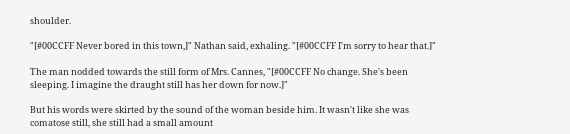shoulder.

"[#00CCFF Never bored in this town,]" Nathan said, exhaling. "[#00CCFF I'm sorry to hear that.]"

The man nodded towards the still form of Mrs. Cannes, "[#00CCFF No change. She's been sleeping. I imagine the draught still has her down for now.]"

But his words were skirted by the sound of the woman beside him. It wasn't like she was comatose still, she still had a small amount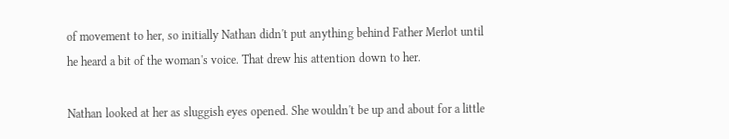of movement to her, so initially Nathan didn't put anything behind Father Merlot until he heard a bit of the woman's voice. That drew his attention down to her.

Nathan looked at her as sluggish eyes opened. She wouldn't be up and about for a little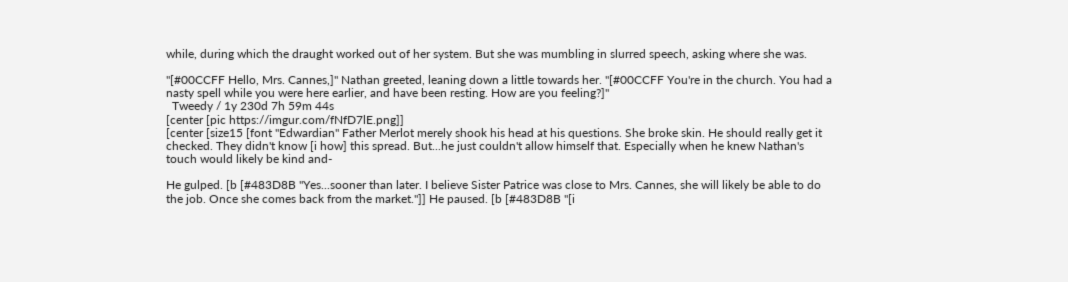while, during which the draught worked out of her system. But she was mumbling in slurred speech, asking where she was.

"[#00CCFF Hello, Mrs. Cannes,]" Nathan greeted, leaning down a little towards her. "[#00CCFF You're in the church. You had a nasty spell while you were here earlier, and have been resting. How are you feeling?]"
  Tweedy / 1y 230d 7h 59m 44s
[center [pic https://imgur.com/fNfD7lE.png]]
[center [size15 [font "Edwardian" Father Merlot merely shook his head at his questions. She broke skin. He should really get it checked. They didn't know [i how] this spread. But...he just couldn't allow himself that. Especially when he knew Nathan's touch would likely be kind and-

He gulped. [b [#483D8B "Yes...sooner than later. I believe Sister Patrice was close to Mrs. Cannes, she will likely be able to do the job. Once she comes back from the market."]] He paused. [b [#483D8B "[i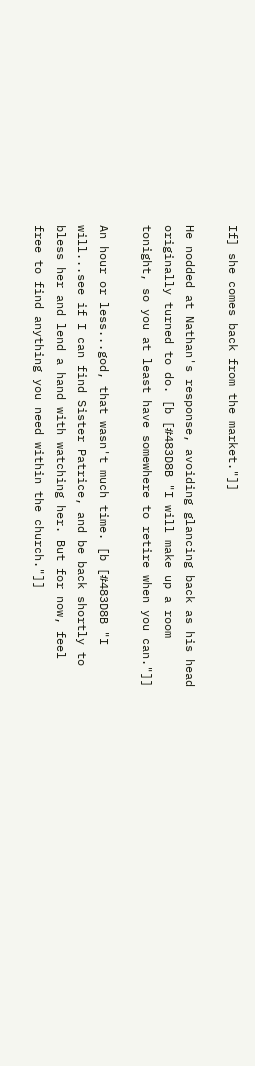If] she comes back from the market."]]

He nodded at Nathan's response, avoiding glancing back as his head originally turned to do. [b [#483D8B "I will make up a room tonight, so you at least have somewhere to retire when you can."]]

An hour or less...god, that wasn't much time. [b [#483D8B "I will...see if I can find Sister Patrice, and be back shortly to bless her and lend a hand with watching her. But for now, feel free to find anything you need within the church."]]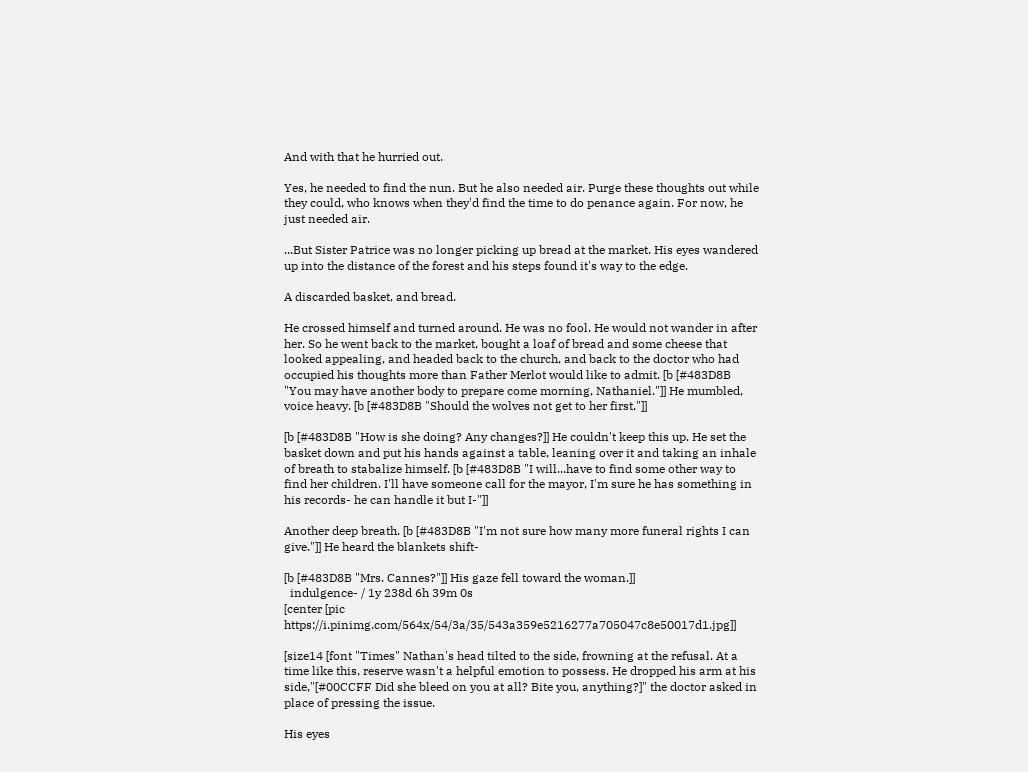And with that he hurried out.

Yes, he needed to find the nun. But he also needed air. Purge these thoughts out while they could, who knows when they'd find the time to do penance again. For now, he just needed air.

...But Sister Patrice was no longer picking up bread at the market. His eyes wandered up into the distance of the forest and his steps found it's way to the edge.

A discarded basket, and bread.

He crossed himself and turned around. He was no fool. He would not wander in after her. So he went back to the market, bought a loaf of bread and some cheese that looked appealing, and headed back to the church, and back to the doctor who had occupied his thoughts more than Father Merlot would like to admit. [b [#483D8B "You may have another body to prepare come morning, Nathaniel."]] He mumbled, voice heavy. [b [#483D8B "Should the wolves not get to her first."]]

[b [#483D8B "How is she doing? Any changes?]] He couldn't keep this up. He set the basket down and put his hands against a table, leaning over it and taking an inhale of breath to stabalize himself. [b [#483D8B "I will...have to find some other way to find her children. I'll have someone call for the mayor, I'm sure he has something in his records- he can handle it but I-"]]

Another deep breath. [b [#483D8B "I'm not sure how many more funeral rights I can give."]] He heard the blankets shift-

[b [#483D8B "Mrs. Cannes?"]] His gaze fell toward the woman.]]
  indulgence- / 1y 238d 6h 39m 0s
[center [pic https://i.pinimg.com/564x/54/3a/35/543a359e5216277a705047c8e50017d1.jpg]]

[size14 [font "Times" Nathan's head tilted to the side, frowning at the refusal. At a time like this, reserve wasn't a helpful emotion to possess. He dropped his arm at his side,"[#00CCFF Did she bleed on you at all? Bite you, anything?]" the doctor asked in place of pressing the issue.

His eyes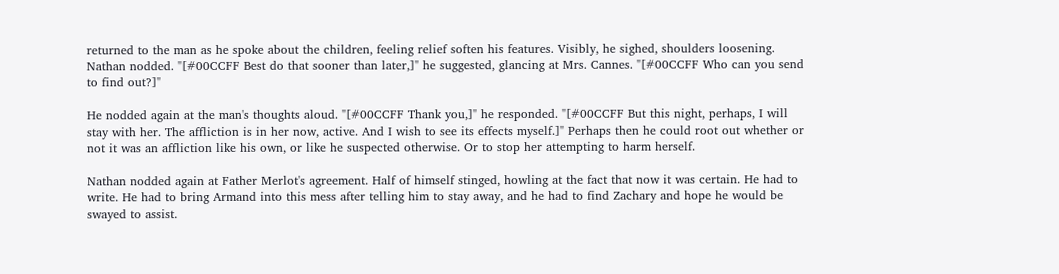returned to the man as he spoke about the children, feeling relief soften his features. Visibly, he sighed, shoulders loosening. Nathan nodded. "[#00CCFF Best do that sooner than later,]" he suggested, glancing at Mrs. Cannes. "[#00CCFF Who can you send to find out?]"

He nodded again at the man's thoughts aloud. "[#00CCFF Thank you,]" he responded. "[#00CCFF But this night, perhaps, I will stay with her. The affliction is in her now, active. And I wish to see its effects myself.]" Perhaps then he could root out whether or not it was an affliction like his own, or like he suspected otherwise. Or to stop her attempting to harm herself.

Nathan nodded again at Father Merlot's agreement. Half of himself stinged, howling at the fact that now it was certain. He had to write. He had to bring Armand into this mess after telling him to stay away, and he had to find Zachary and hope he would be swayed to assist.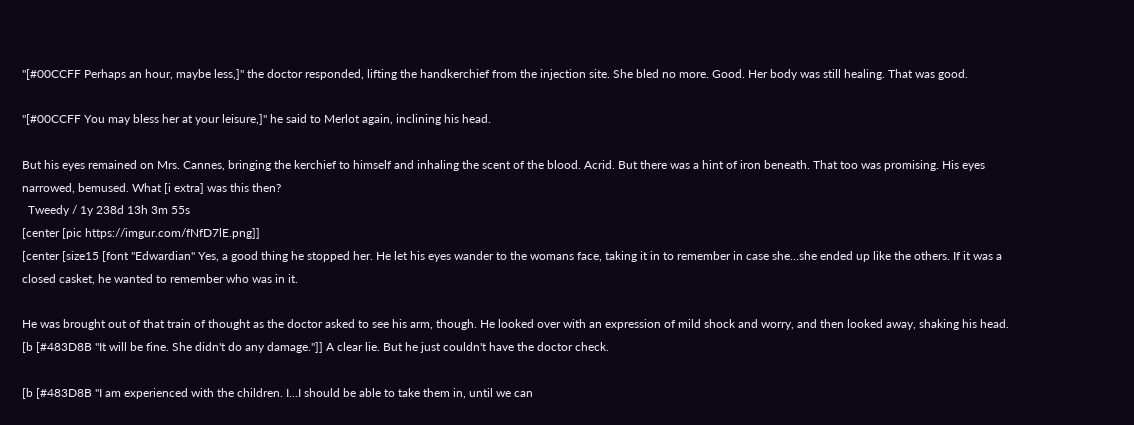"[#00CCFF Perhaps an hour, maybe less,]" the doctor responded, lifting the handkerchief from the injection site. She bled no more. Good. Her body was still healing. That was good.

"[#00CCFF You may bless her at your leisure,]" he said to Merlot again, inclining his head.

But his eyes remained on Mrs. Cannes, bringing the kerchief to himself and inhaling the scent of the blood. Acrid. But there was a hint of iron beneath. That too was promising. His eyes narrowed, bemused. What [i extra] was this then?
  Tweedy / 1y 238d 13h 3m 55s
[center [pic https://imgur.com/fNfD7lE.png]]
[center [size15 [font "Edwardian" Yes, a good thing he stopped her. He let his eyes wander to the womans face, taking it in to remember in case she...she ended up like the others. If it was a closed casket, he wanted to remember who was in it.

He was brought out of that train of thought as the doctor asked to see his arm, though. He looked over with an expression of mild shock and worry, and then looked away, shaking his head. [b [#483D8B "It will be fine. She didn't do any damage."]] A clear lie. But he just couldn't have the doctor check.

[b [#483D8B "I am experienced with the children. I...I should be able to take them in, until we can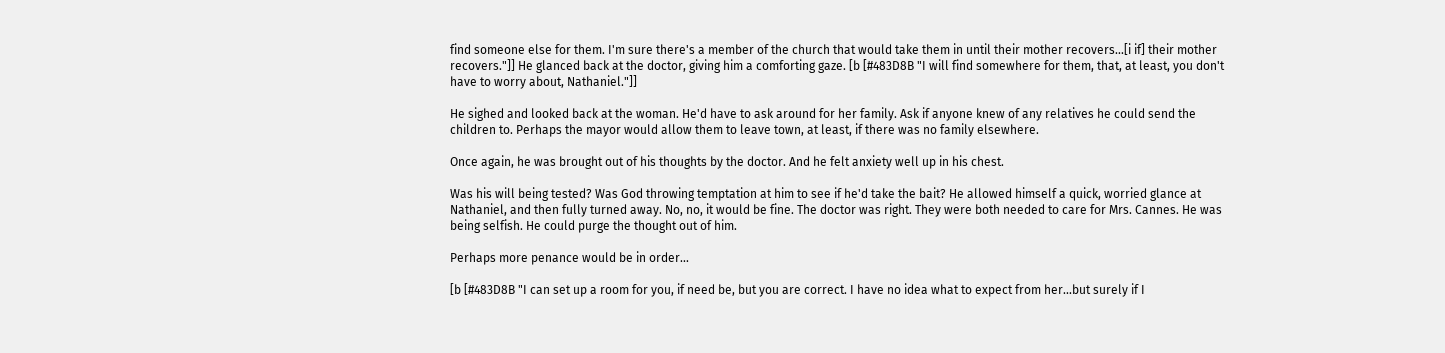find someone else for them. I'm sure there's a member of the church that would take them in until their mother recovers...[i if] their mother recovers."]] He glanced back at the doctor, giving him a comforting gaze. [b [#483D8B "I will find somewhere for them, that, at least, you don't have to worry about, Nathaniel."]]

He sighed and looked back at the woman. He'd have to ask around for her family. Ask if anyone knew of any relatives he could send the children to. Perhaps the mayor would allow them to leave town, at least, if there was no family elsewhere.

Once again, he was brought out of his thoughts by the doctor. And he felt anxiety well up in his chest.

Was his will being tested? Was God throwing temptation at him to see if he'd take the bait? He allowed himself a quick, worried glance at Nathaniel, and then fully turned away. No, no, it would be fine. The doctor was right. They were both needed to care for Mrs. Cannes. He was being selfish. He could purge the thought out of him.

Perhaps more penance would be in order...

[b [#483D8B "I can set up a room for you, if need be, but you are correct. I have no idea what to expect from her...but surely if I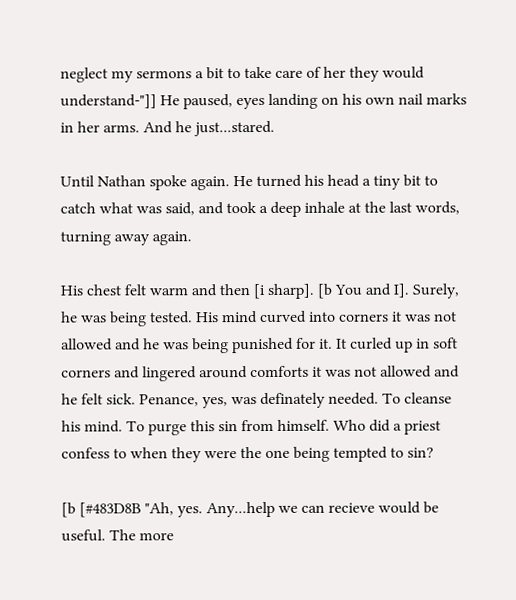neglect my sermons a bit to take care of her they would understand-"]] He paused, eyes landing on his own nail marks in her arms. And he just...stared.

Until Nathan spoke again. He turned his head a tiny bit to catch what was said, and took a deep inhale at the last words, turning away again.

His chest felt warm and then [i sharp]. [b You and I]. Surely, he was being tested. His mind curved into corners it was not allowed and he was being punished for it. It curled up in soft corners and lingered around comforts it was not allowed and he felt sick. Penance, yes, was definately needed. To cleanse his mind. To purge this sin from himself. Who did a priest confess to when they were the one being tempted to sin?

[b [#483D8B "Ah, yes. Any...help we can recieve would be useful. The more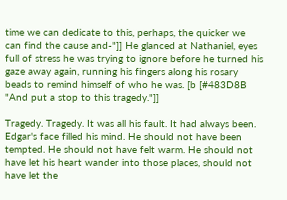time we can dedicate to this, perhaps, the quicker we can find the cause and-"]] He glanced at Nathaniel, eyes full of stress he was trying to ignore before he turned his gaze away again, running his fingers along his rosary beads to remind himself of who he was. [b [#483D8B "And put a stop to this tragedy."]]

Tragedy. Tragedy. It was all his fault. It had always been. Edgar's face filled his mind. He should not have been tempted. He should not have felt warm. He should not have let his heart wander into those places, should not have let the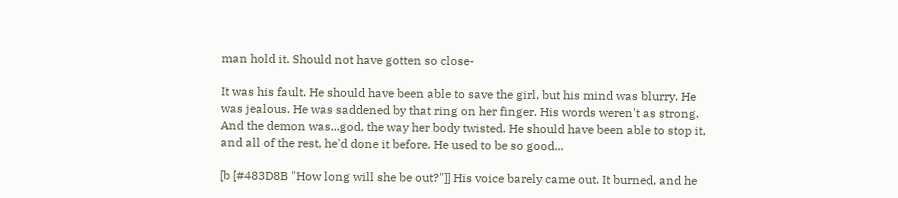man hold it. Should not have gotten so close-

It was his fault. He should have been able to save the girl, but his mind was blurry. He was jealous. He was saddened by that ring on her finger. His words weren't as strong. And the demon was...god, the way her body twisted. He should have been able to stop it, and all of the rest, he'd done it before. He used to be so good...

[b [#483D8B "How long will she be out?"]] His voice barely came out. It burned, and he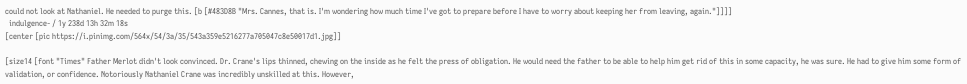could not look at Nathaniel. He needed to purge this. [b [#483D8B "Mrs. Cannes, that is. I'm wondering how much time I've got to prepare before I have to worry about keeping her from leaving, again."]]]]
  indulgence- / 1y 238d 13h 32m 18s
[center [pic https://i.pinimg.com/564x/54/3a/35/543a359e5216277a705047c8e50017d1.jpg]]

[size14 [font "Times" Father Merlot didn't look convinced. Dr. Crane's lips thinned, chewing on the inside as he felt the press of obligation. He would need the father to be able to help him get rid of this in some capacity, he was sure. He had to give him some form of validation, or confidence. Notoriously Nathaniel Crane was incredibly unskilled at this. However,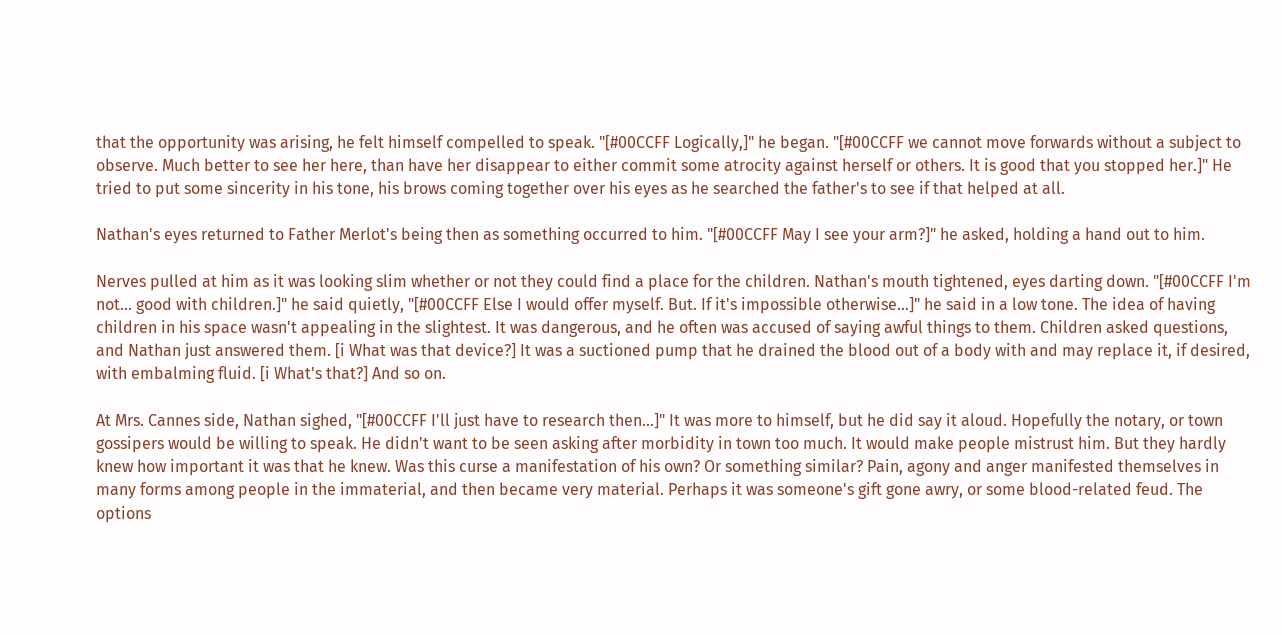that the opportunity was arising, he felt himself compelled to speak. "[#00CCFF Logically,]" he began. "[#00CCFF we cannot move forwards without a subject to observe. Much better to see her here, than have her disappear to either commit some atrocity against herself or others. It is good that you stopped her.]" He tried to put some sincerity in his tone, his brows coming together over his eyes as he searched the father's to see if that helped at all.

Nathan's eyes returned to Father Merlot's being then as something occurred to him. "[#00CCFF May I see your arm?]" he asked, holding a hand out to him.

Nerves pulled at him as it was looking slim whether or not they could find a place for the children. Nathan's mouth tightened, eyes darting down. "[#00CCFF I'm not... good with children.]" he said quietly, "[#00CCFF Else I would offer myself. But. If it's impossible otherwise...]" he said in a low tone. The idea of having children in his space wasn't appealing in the slightest. It was dangerous, and he often was accused of saying awful things to them. Children asked questions, and Nathan just answered them. [i What was that device?] It was a suctioned pump that he drained the blood out of a body with and may replace it, if desired, with embalming fluid. [i What's that?] And so on.

At Mrs. Cannes side, Nathan sighed, "[#00CCFF I'll just have to research then...]" It was more to himself, but he did say it aloud. Hopefully the notary, or town gossipers would be willing to speak. He didn't want to be seen asking after morbidity in town too much. It would make people mistrust him. But they hardly knew how important it was that he knew. Was this curse a manifestation of his own? Or something similar? Pain, agony and anger manifested themselves in many forms among people in the immaterial, and then became very material. Perhaps it was someone's gift gone awry, or some blood-related feud. The options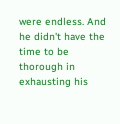were endless. And he didn't have the time to be thorough in exhausting his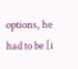options, he had to be [i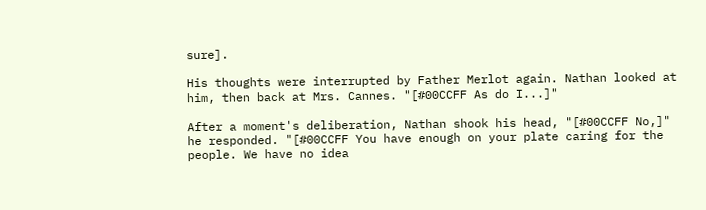sure].

His thoughts were interrupted by Father Merlot again. Nathan looked at him, then back at Mrs. Cannes. "[#00CCFF As do I...]"

After a moment's deliberation, Nathan shook his head, "[#00CCFF No,]" he responded. "[#00CCFF You have enough on your plate caring for the people. We have no idea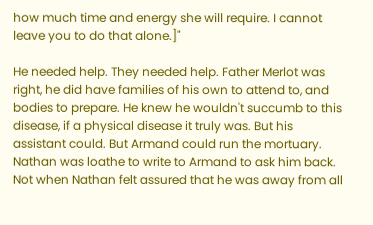how much time and energy she will require. I cannot leave you to do that alone.]"

He needed help. They needed help. Father Merlot was right, he did have families of his own to attend to, and bodies to prepare. He knew he wouldn't succumb to this disease, if a physical disease it truly was. But his assistant could. But Armand could run the mortuary. Nathan was loathe to write to Armand to ask him back. Not when Nathan felt assured that he was away from all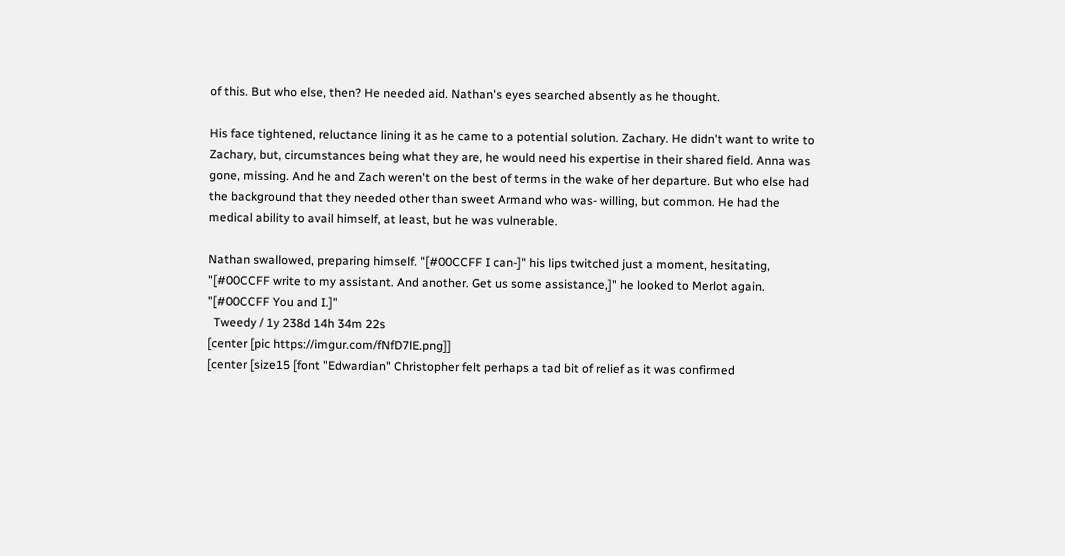of this. But who else, then? He needed aid. Nathan's eyes searched absently as he thought.

His face tightened, reluctance lining it as he came to a potential solution. Zachary. He didn't want to write to Zachary, but, circumstances being what they are, he would need his expertise in their shared field. Anna was gone, missing. And he and Zach weren't on the best of terms in the wake of her departure. But who else had the background that they needed other than sweet Armand who was- willing, but common. He had the medical ability to avail himself, at least, but he was vulnerable.

Nathan swallowed, preparing himself. "[#00CCFF I can-]" his lips twitched just a moment, hesitating, "[#00CCFF write to my assistant. And another. Get us some assistance,]" he looked to Merlot again. "[#00CCFF You and I.]"
  Tweedy / 1y 238d 14h 34m 22s
[center [pic https://imgur.com/fNfD7lE.png]]
[center [size15 [font "Edwardian" Christopher felt perhaps a tad bit of relief as it was confirmed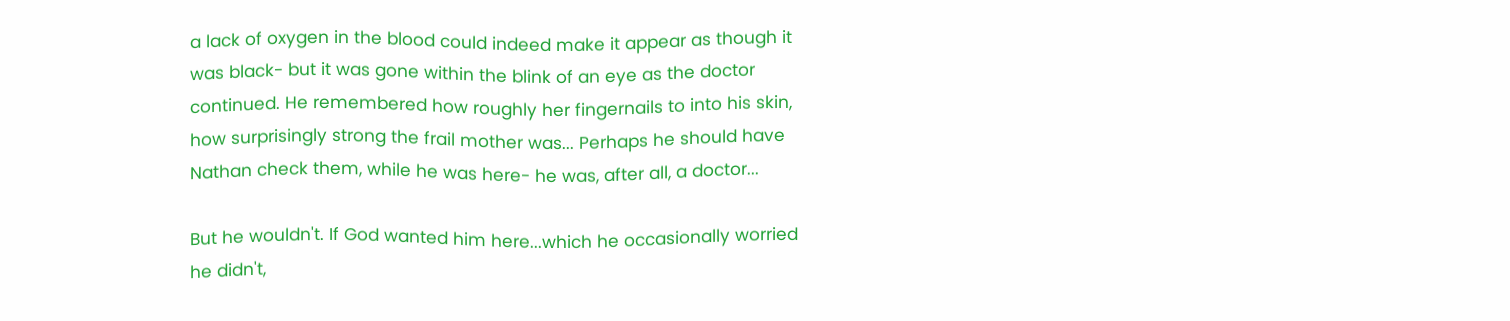a lack of oxygen in the blood could indeed make it appear as though it was black- but it was gone within the blink of an eye as the doctor continued. He remembered how roughly her fingernails to into his skin, how surprisingly strong the frail mother was... Perhaps he should have Nathan check them, while he was here- he was, after all, a doctor...

But he wouldn't. If God wanted him here...which he occasionally worried he didn't,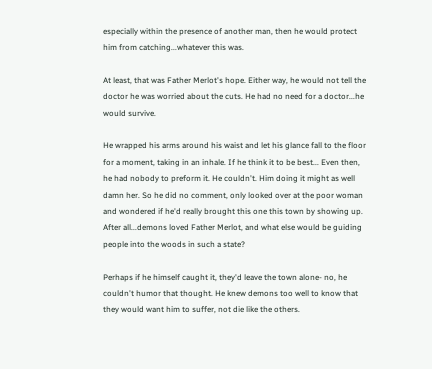especially within the presence of another man, then he would protect him from catching...whatever this was.

At least, that was Father Merlot's hope. Either way, he would not tell the doctor he was worried about the cuts. He had no need for a doctor...he would survive.

He wrapped his arms around his waist and let his glance fall to the floor for a moment, taking in an inhale. If he think it to be best... Even then, he had nobody to preform it. He couldn't. Him doing it might as well damn her. So he did no comment, only looked over at the poor woman and wondered if he'd really brought this one this town by showing up. After all...demons loved Father Merlot, and what else would be guiding people into the woods in such a state?

Perhaps if he himself caught it, they'd leave the town alone- no, he couldn't humor that thought. He knew demons too well to know that they would want him to suffer, not die like the others.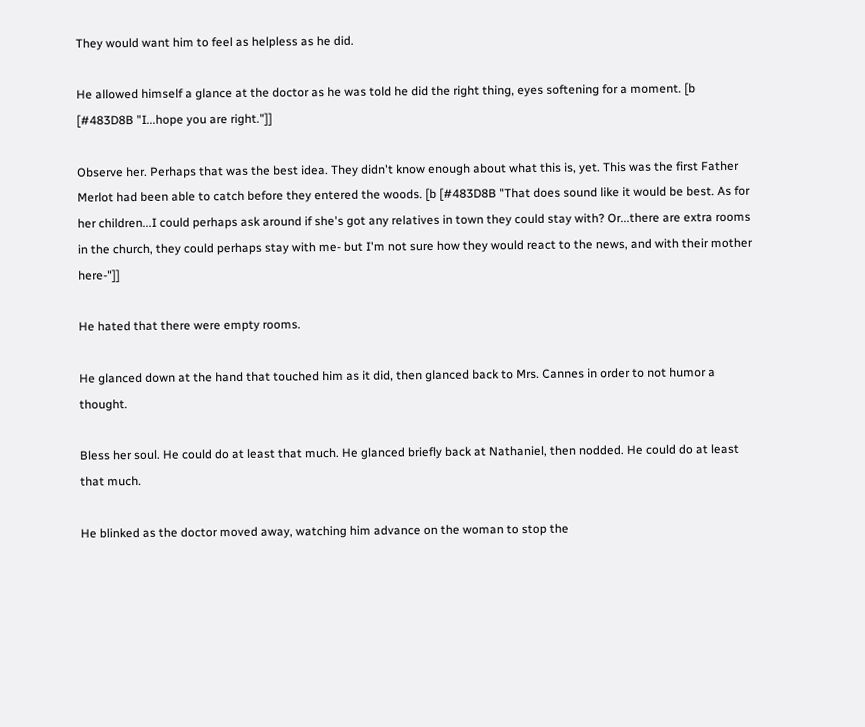They would want him to feel as helpless as he did.

He allowed himself a glance at the doctor as he was told he did the right thing, eyes softening for a moment. [b [#483D8B "I...hope you are right."]]

Observe her. Perhaps that was the best idea. They didn't know enough about what this is, yet. This was the first Father Merlot had been able to catch before they entered the woods. [b [#483D8B "That does sound like it would be best. As for her children...I could perhaps ask around if she's got any relatives in town they could stay with? Or...there are extra rooms in the church, they could perhaps stay with me- but I'm not sure how they would react to the news, and with their mother here-"]]

He hated that there were empty rooms.

He glanced down at the hand that touched him as it did, then glanced back to Mrs. Cannes in order to not humor a thought.

Bless her soul. He could do at least that much. He glanced briefly back at Nathaniel, then nodded. He could do at least that much.

He blinked as the doctor moved away, watching him advance on the woman to stop the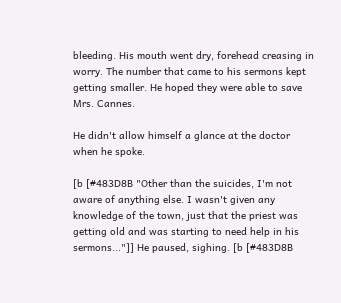bleeding. His mouth went dry, forehead creasing in worry. The number that came to his sermons kept getting smaller. He hoped they were able to save Mrs. Cannes.

He didn't allow himself a glance at the doctor when he spoke.

[b [#483D8B "Other than the suicides, I'm not aware of anything else. I wasn't given any knowledge of the town, just that the priest was getting old and was starting to need help in his sermons..."]] He paused, sighing. [b [#483D8B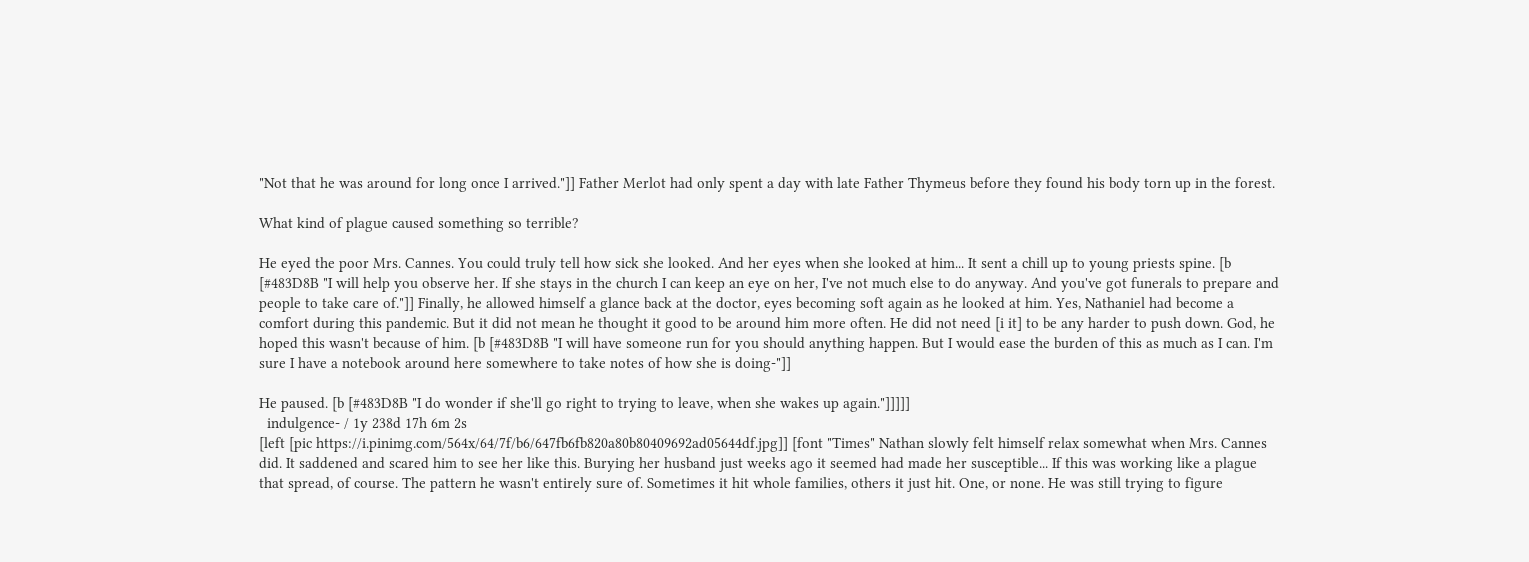"Not that he was around for long once I arrived."]] Father Merlot had only spent a day with late Father Thymeus before they found his body torn up in the forest.

What kind of plague caused something so terrible?

He eyed the poor Mrs. Cannes. You could truly tell how sick she looked. And her eyes when she looked at him... It sent a chill up to young priests spine. [b [#483D8B "I will help you observe her. If she stays in the church I can keep an eye on her, I've not much else to do anyway. And you've got funerals to prepare and people to take care of."]] Finally, he allowed himself a glance back at the doctor, eyes becoming soft again as he looked at him. Yes, Nathaniel had become a comfort during this pandemic. But it did not mean he thought it good to be around him more often. He did not need [i it] to be any harder to push down. God, he hoped this wasn't because of him. [b [#483D8B "I will have someone run for you should anything happen. But I would ease the burden of this as much as I can. I'm sure I have a notebook around here somewhere to take notes of how she is doing-"]]

He paused. [b [#483D8B "I do wonder if she'll go right to trying to leave, when she wakes up again."]]]]]
  indulgence- / 1y 238d 17h 6m 2s
[left [pic https://i.pinimg.com/564x/64/7f/b6/647fb6fb820a80b80409692ad05644df.jpg]] [font "Times" Nathan slowly felt himself relax somewhat when Mrs. Cannes did. It saddened and scared him to see her like this. Burying her husband just weeks ago it seemed had made her susceptible... If this was working like a plague that spread, of course. The pattern he wasn't entirely sure of. Sometimes it hit whole families, others it just hit. One, or none. He was still trying to figure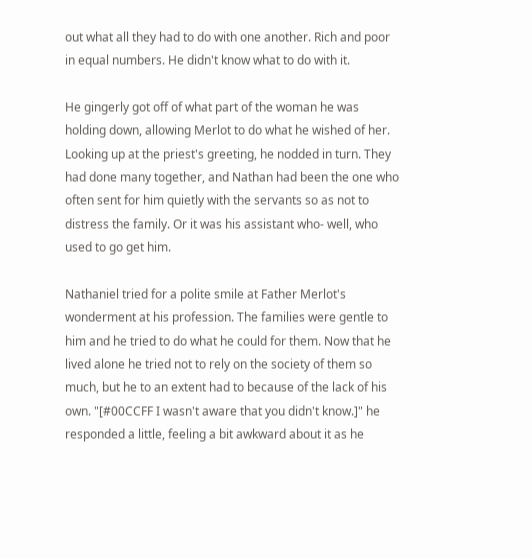out what all they had to do with one another. Rich and poor in equal numbers. He didn't know what to do with it.

He gingerly got off of what part of the woman he was holding down, allowing Merlot to do what he wished of her. Looking up at the priest's greeting, he nodded in turn. They had done many together, and Nathan had been the one who often sent for him quietly with the servants so as not to distress the family. Or it was his assistant who- well, who used to go get him.

Nathaniel tried for a polite smile at Father Merlot's wonderment at his profession. The families were gentle to him and he tried to do what he could for them. Now that he lived alone he tried not to rely on the society of them so much, but he to an extent had to because of the lack of his own. "[#00CCFF I wasn't aware that you didn't know.]" he responded a little, feeling a bit awkward about it as he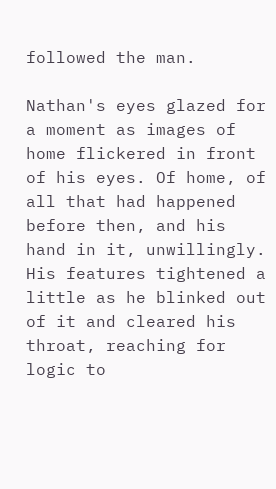followed the man.

Nathan's eyes glazed for a moment as images of home flickered in front of his eyes. Of home, of all that had happened before then, and his hand in it, unwillingly. His features tightened a little as he blinked out of it and cleared his throat, reaching for logic to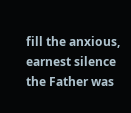fill the anxious, earnest silence the Father was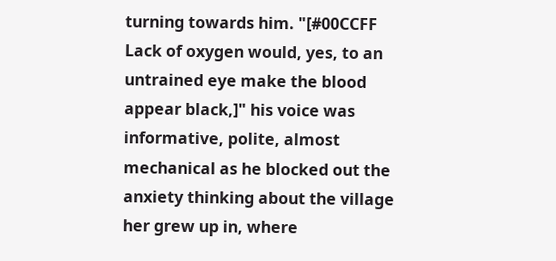turning towards him. "[#00CCFF Lack of oxygen would, yes, to an untrained eye make the blood appear black,]" his voice was informative, polite, almost mechanical as he blocked out the anxiety thinking about the village her grew up in, where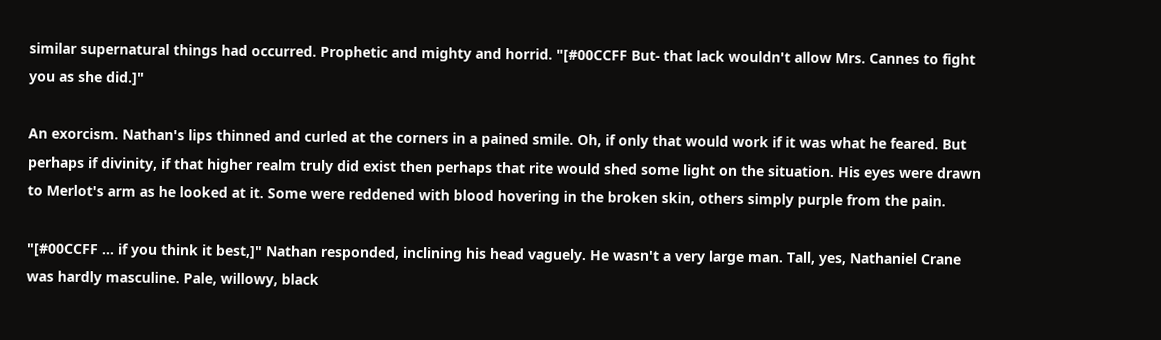similar supernatural things had occurred. Prophetic and mighty and horrid. "[#00CCFF But- that lack wouldn't allow Mrs. Cannes to fight you as she did.]"

An exorcism. Nathan's lips thinned and curled at the corners in a pained smile. Oh, if only that would work if it was what he feared. But perhaps if divinity, if that higher realm truly did exist then perhaps that rite would shed some light on the situation. His eyes were drawn to Merlot's arm as he looked at it. Some were reddened with blood hovering in the broken skin, others simply purple from the pain.

"[#00CCFF ... if you think it best,]" Nathan responded, inclining his head vaguely. He wasn't a very large man. Tall, yes, Nathaniel Crane was hardly masculine. Pale, willowy, black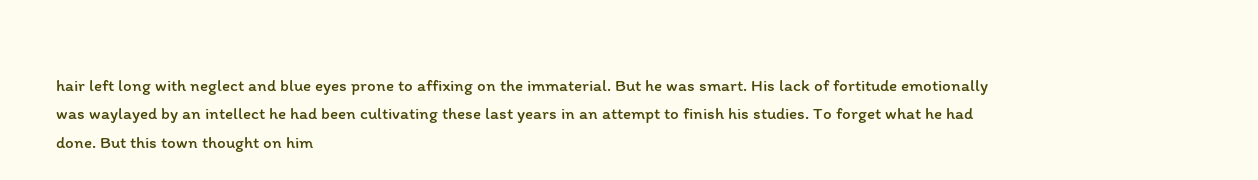hair left long with neglect and blue eyes prone to affixing on the immaterial. But he was smart. His lack of fortitude emotionally was waylayed by an intellect he had been cultivating these last years in an attempt to finish his studies. To forget what he had done. But this town thought on him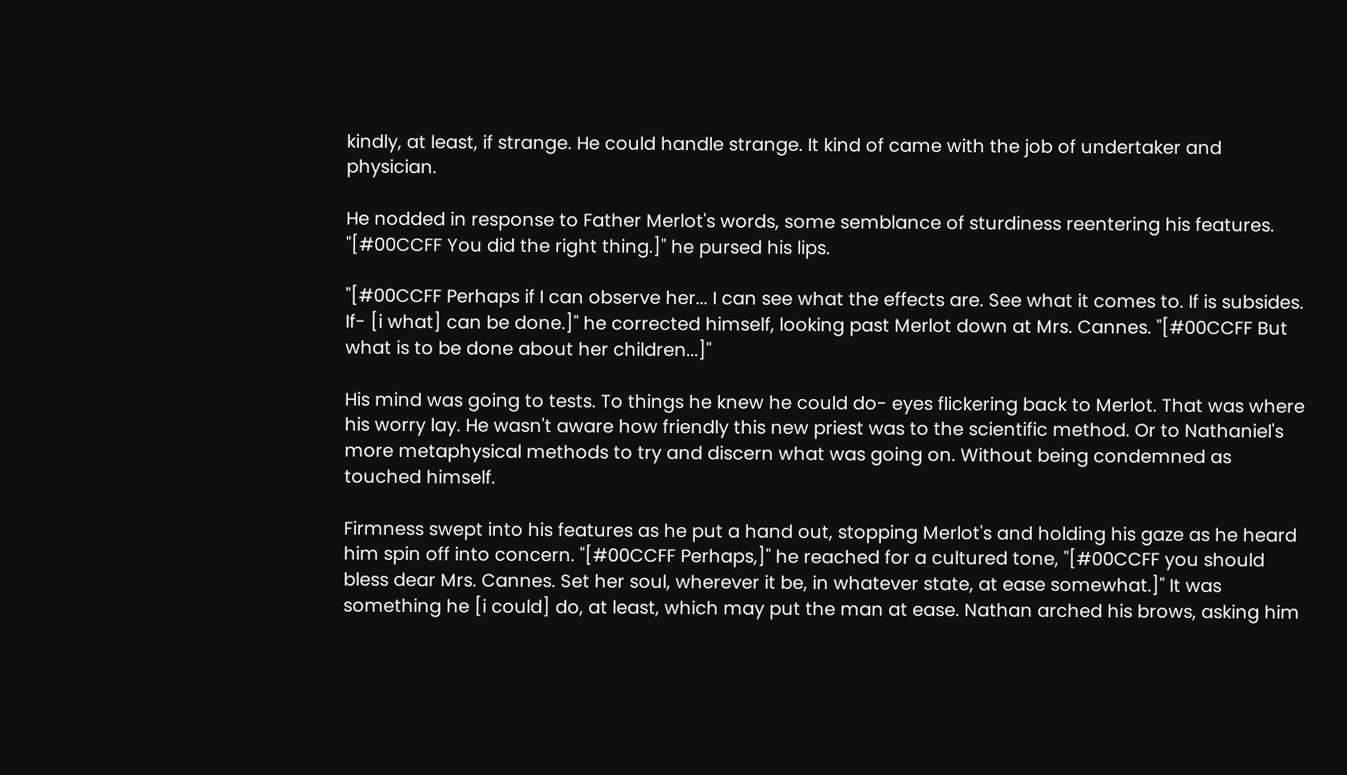kindly, at least, if strange. He could handle strange. It kind of came with the job of undertaker and physician.

He nodded in response to Father Merlot's words, some semblance of sturdiness reentering his features. "[#00CCFF You did the right thing.]" he pursed his lips.

"[#00CCFF Perhaps if I can observe her... I can see what the effects are. See what it comes to. If is subsides. If- [i what] can be done.]" he corrected himself, looking past Merlot down at Mrs. Cannes. "[#00CCFF But what is to be done about her children...]"

His mind was going to tests. To things he knew he could do- eyes flickering back to Merlot. That was where his worry lay. He wasn't aware how friendly this new priest was to the scientific method. Or to Nathaniel's more metaphysical methods to try and discern what was going on. Without being condemned as touched himself.

Firmness swept into his features as he put a hand out, stopping Merlot's and holding his gaze as he heard him spin off into concern. "[#00CCFF Perhaps,]" he reached for a cultured tone, "[#00CCFF you should bless dear Mrs. Cannes. Set her soul, wherever it be, in whatever state, at ease somewhat.]" It was something he [i could] do, at least, which may put the man at ease. Nathan arched his brows, asking him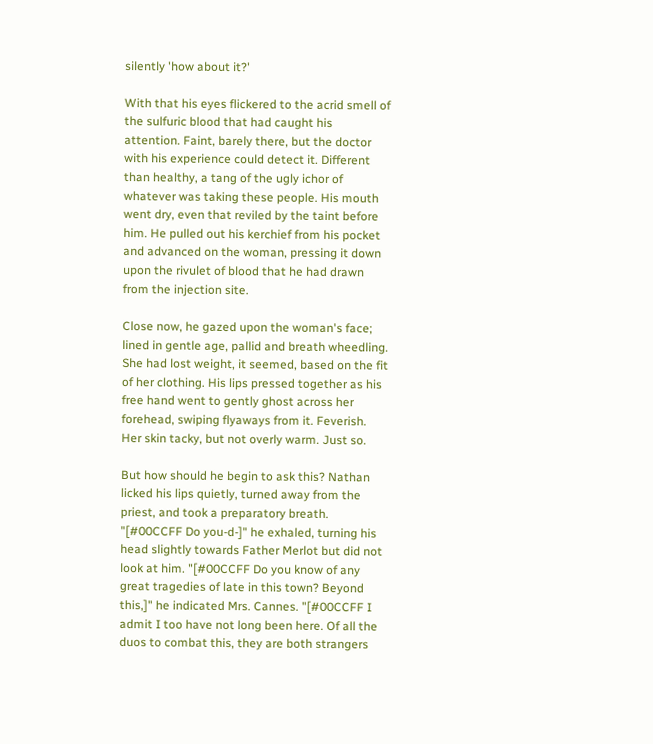silently 'how about it?'

With that his eyes flickered to the acrid smell of the sulfuric blood that had caught his attention. Faint, barely there, but the doctor with his experience could detect it. Different than healthy, a tang of the ugly ichor of whatever was taking these people. His mouth went dry, even that reviled by the taint before him. He pulled out his kerchief from his pocket and advanced on the woman, pressing it down upon the rivulet of blood that he had drawn from the injection site.

Close now, he gazed upon the woman's face; lined in gentle age, pallid and breath wheedling. She had lost weight, it seemed, based on the fit of her clothing. His lips pressed together as his free hand went to gently ghost across her forehead, swiping flyaways from it. Feverish. Her skin tacky, but not overly warm. Just so.

But how should he begin to ask this? Nathan licked his lips quietly, turned away from the priest, and took a preparatory breath. "[#00CCFF Do you-d-]" he exhaled, turning his head slightly towards Father Merlot but did not look at him. "[#00CCFF Do you know of any great tragedies of late in this town? Beyond this,]" he indicated Mrs. Cannes. "[#00CCFF I admit I too have not long been here. Of all the duos to combat this, they are both strangers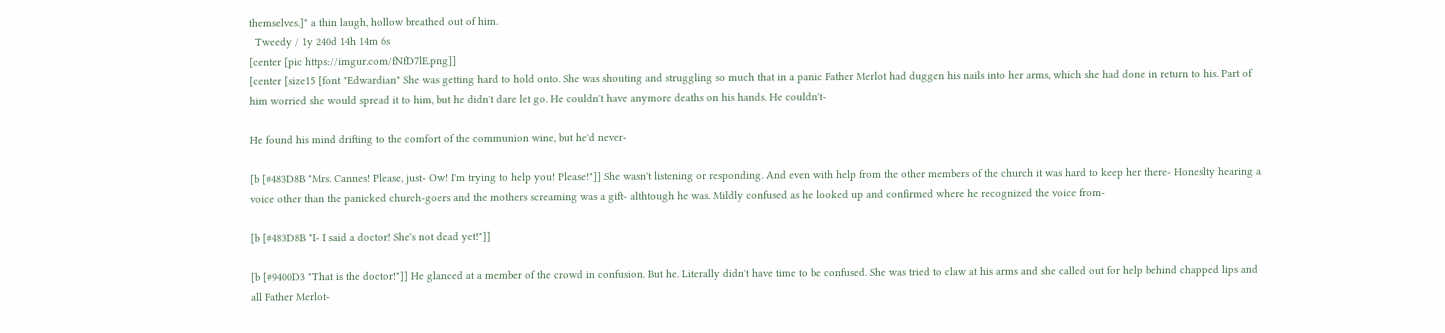themselves.]" a thin laugh, hollow breathed out of him.
  Tweedy / 1y 240d 14h 14m 6s
[center [pic https://imgur.com/fNfD7lE.png]]
[center [size15 [font "Edwardian" She was getting hard to hold onto. She was shouting and struggling so much that in a panic Father Merlot had duggen his nails into her arms, which she had done in return to his. Part of him worried she would spread it to him, but he didn't dare let go. He couldn't have anymore deaths on his hands. He couldn't-

He found his mind drifting to the comfort of the communion wine, but he'd never-

[b [#483D8B "Mrs. Cannes! Please, just- Ow! I'm trying to help you! Please!"]] She wasn't listening or responding. And even with help from the other members of the church it was hard to keep her there- Honeslty hearing a voice other than the panicked church-goers and the mothers screaming was a gift- althtough he was. Mildly confused as he looked up and confirmed where he recognized the voice from-

[b [#483D8B "I- I said a doctor! She's not dead yet!"]]

[b [#9400D3 "That is the doctor!"]] He glanced at a member of the crowd in confusion. But he. Literally didn't have time to be confused. She was tried to claw at his arms and she called out for help behind chapped lips and all Father Merlot-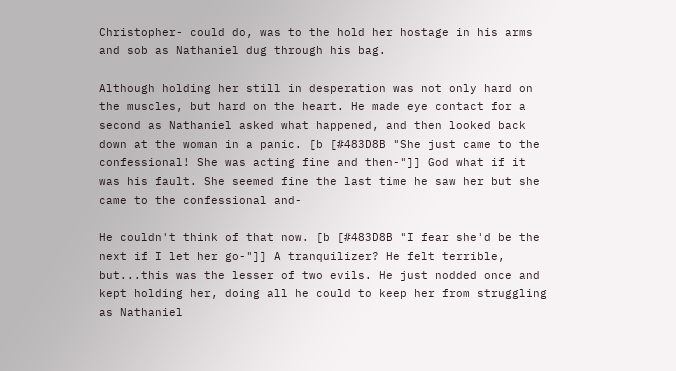Christopher- could do, was to the hold her hostage in his arms and sob as Nathaniel dug through his bag.

Although holding her still in desperation was not only hard on the muscles, but hard on the heart. He made eye contact for a second as Nathaniel asked what happened, and then looked back down at the woman in a panic. [b [#483D8B "She just came to the confessional! She was acting fine and then-"]] God what if it was his fault. She seemed fine the last time he saw her but she came to the confessional and-

He couldn't think of that now. [b [#483D8B "I fear she'd be the next if I let her go-"]] A tranquilizer? He felt terrible, but...this was the lesser of two evils. He just nodded once and kept holding her, doing all he could to keep her from struggling as Nathaniel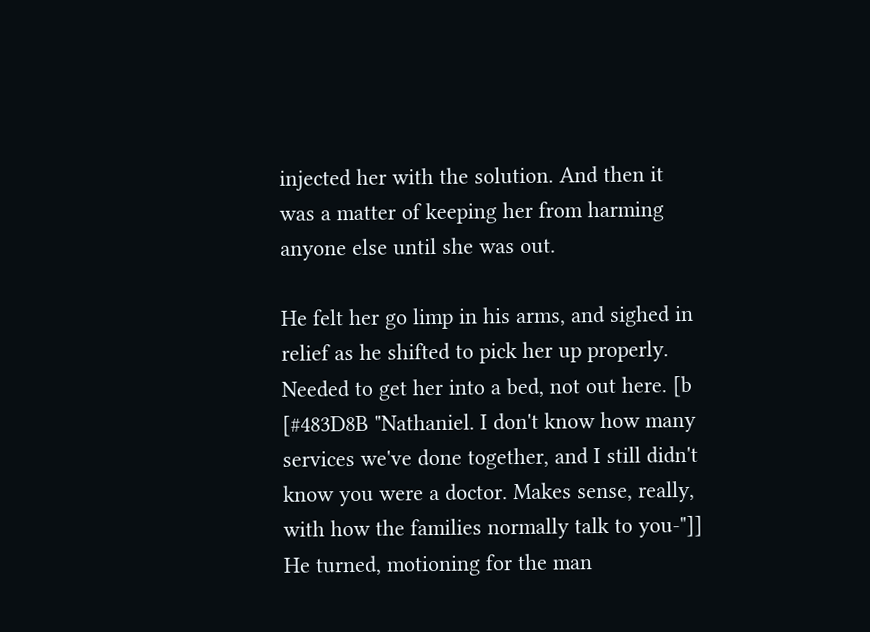injected her with the solution. And then it was a matter of keeping her from harming anyone else until she was out.

He felt her go limp in his arms, and sighed in relief as he shifted to pick her up properly. Needed to get her into a bed, not out here. [b [#483D8B "Nathaniel. I don't know how many services we've done together, and I still didn't know you were a doctor. Makes sense, really, with how the families normally talk to you-"]] He turned, motioning for the man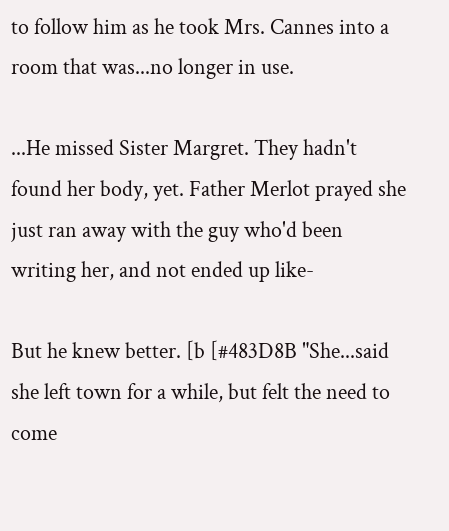to follow him as he took Mrs. Cannes into a room that was...no longer in use.

...He missed Sister Margret. They hadn't found her body, yet. Father Merlot prayed she just ran away with the guy who'd been writing her, and not ended up like-

But he knew better. [b [#483D8B "She...said she left town for a while, but felt the need to come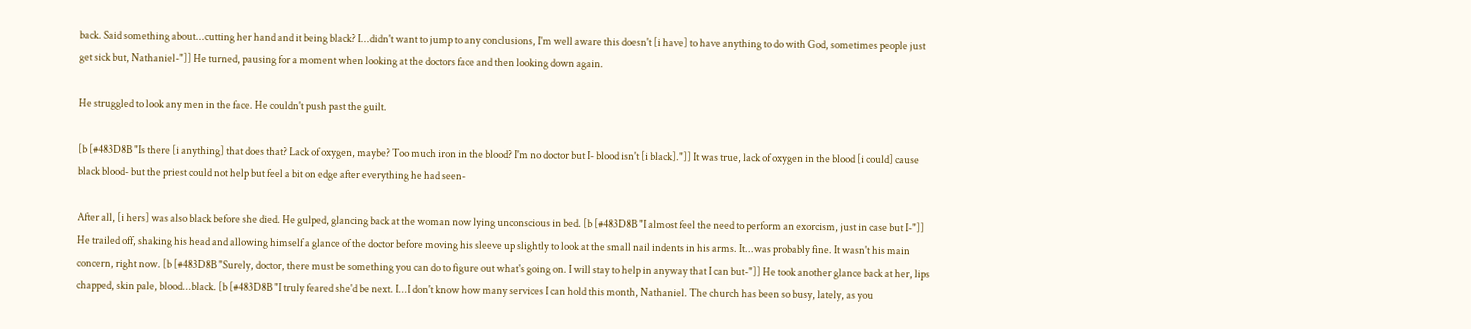back. Said something about...cutting her hand and it being black? I...didn't want to jump to any conclusions, I'm well aware this doesn't [i have] to have anything to do with God, sometimes people just get sick but, Nathaniel-"]] He turned, pausing for a moment when looking at the doctors face and then looking down again.

He struggled to look any men in the face. He couldn't push past the guilt.

[b [#483D8B "Is there [i anything] that does that? Lack of oxygen, maybe? Too much iron in the blood? I'm no doctor but I- blood isn't [i black]."]] It was true, lack of oxygen in the blood [i could] cause black blood- but the priest could not help but feel a bit on edge after everything he had seen-

After all, [i hers] was also black before she died. He gulped, glancing back at the woman now lying unconscious in bed. [b [#483D8B "I almost feel the need to perform an exorcism, just in case but I-"]] He trailed off, shaking his head and allowing himself a glance of the doctor before moving his sleeve up slightly to look at the small nail indents in his arms. It...was probably fine. It wasn't his main concern, right now. [b [#483D8B "Surely, doctor, there must be something you can do to figure out what's going on. I will stay to help in anyway that I can but-"]] He took another glance back at her, lips chapped, skin pale, blood...black. [b [#483D8B "I truly feared she'd be next. I...I don't know how many services I can hold this month, Nathaniel. The church has been so busy, lately, as you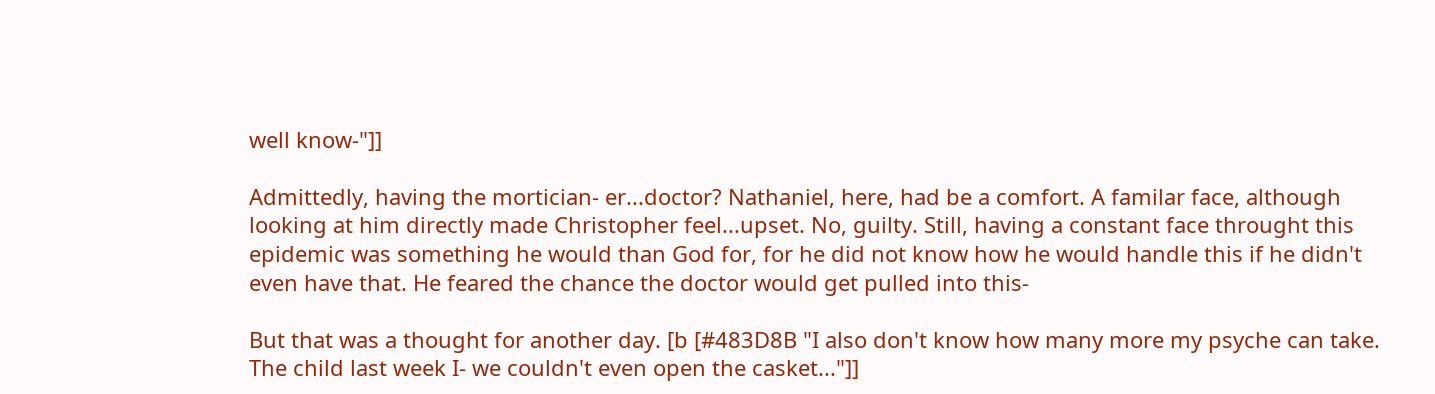well know-"]]

Admittedly, having the mortician- er...doctor? Nathaniel, here, had be a comfort. A familar face, although looking at him directly made Christopher feel...upset. No, guilty. Still, having a constant face throught this epidemic was something he would than God for, for he did not know how he would handle this if he didn't even have that. He feared the chance the doctor would get pulled into this-

But that was a thought for another day. [b [#483D8B "I also don't know how many more my psyche can take. The child last week I- we couldn't even open the casket..."]]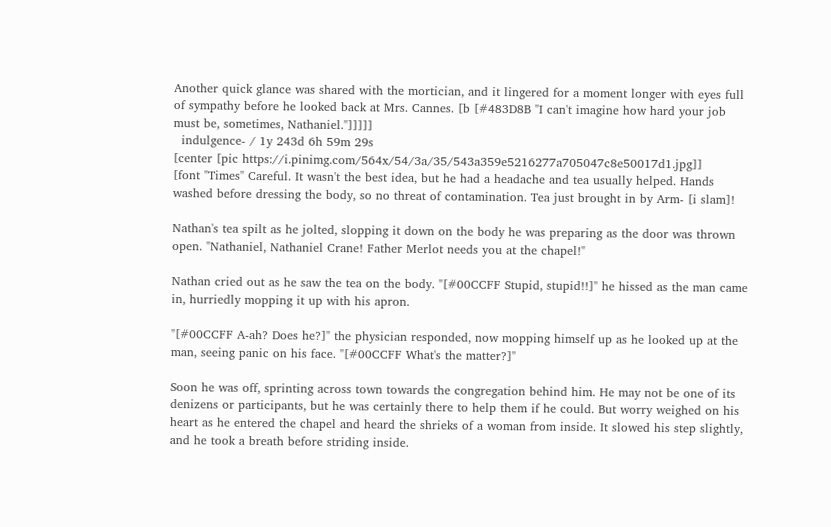Another quick glance was shared with the mortician, and it lingered for a moment longer with eyes full of sympathy before he looked back at Mrs. Cannes. [b [#483D8B "I can't imagine how hard your job must be, sometimes, Nathaniel."]]]]]
  indulgence- / 1y 243d 6h 59m 29s
[center [pic https://i.pinimg.com/564x/54/3a/35/543a359e5216277a705047c8e50017d1.jpg]]
[font "Times" Careful. It wasn't the best idea, but he had a headache and tea usually helped. Hands washed before dressing the body, so no threat of contamination. Tea just brought in by Arm- [i slam]!

Nathan's tea spilt as he jolted, slopping it down on the body he was preparing as the door was thrown open. "Nathaniel, Nathaniel Crane! Father Merlot needs you at the chapel!"

Nathan cried out as he saw the tea on the body. "[#00CCFF Stupid, stupid!!]" he hissed as the man came in, hurriedly mopping it up with his apron.

"[#00CCFF A-ah? Does he?]" the physician responded, now mopping himself up as he looked up at the man, seeing panic on his face. "[#00CCFF What's the matter?]"

Soon he was off, sprinting across town towards the congregation behind him. He may not be one of its denizens or participants, but he was certainly there to help them if he could. But worry weighed on his heart as he entered the chapel and heard the shrieks of a woman from inside. It slowed his step slightly, and he took a breath before striding inside.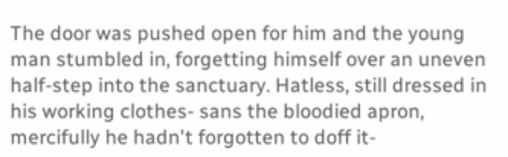The door was pushed open for him and the young man stumbled in, forgetting himself over an uneven half-step into the sanctuary. Hatless, still dressed in his working clothes- sans the bloodied apron, mercifully he hadn't forgotten to doff it-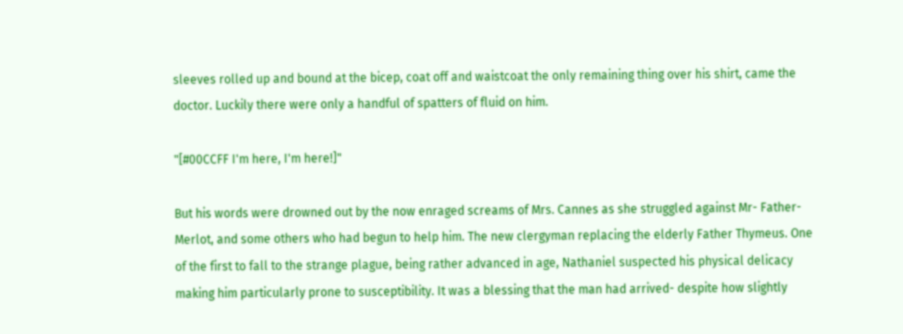sleeves rolled up and bound at the bicep, coat off and waistcoat the only remaining thing over his shirt, came the doctor. Luckily there were only a handful of spatters of fluid on him.

"[#00CCFF I'm here, I'm here!]"

But his words were drowned out by the now enraged screams of Mrs. Cannes as she struggled against Mr- Father- Merlot, and some others who had begun to help him. The new clergyman replacing the elderly Father Thymeus. One of the first to fall to the strange plague, being rather advanced in age, Nathaniel suspected his physical delicacy making him particularly prone to susceptibility. It was a blessing that the man had arrived- despite how slightly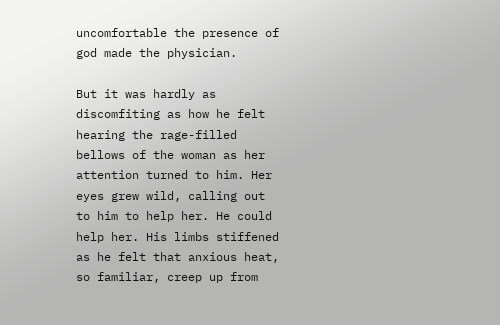uncomfortable the presence of god made the physician.

But it was hardly as discomfiting as how he felt hearing the rage-filled bellows of the woman as her attention turned to him. Her eyes grew wild, calling out to him to help her. He could help her. His limbs stiffened as he felt that anxious heat, so familiar, creep up from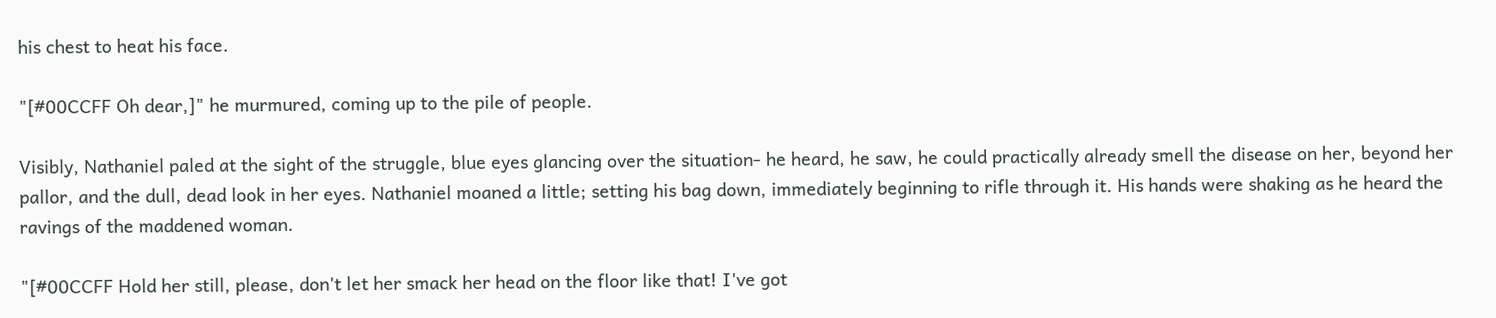his chest to heat his face.

"[#00CCFF Oh dear,]" he murmured, coming up to the pile of people.

Visibly, Nathaniel paled at the sight of the struggle, blue eyes glancing over the situation- he heard, he saw, he could practically already smell the disease on her, beyond her pallor, and the dull, dead look in her eyes. Nathaniel moaned a little; setting his bag down, immediately beginning to rifle through it. His hands were shaking as he heard the ravings of the maddened woman.

"[#00CCFF Hold her still, please, don't let her smack her head on the floor like that! I've got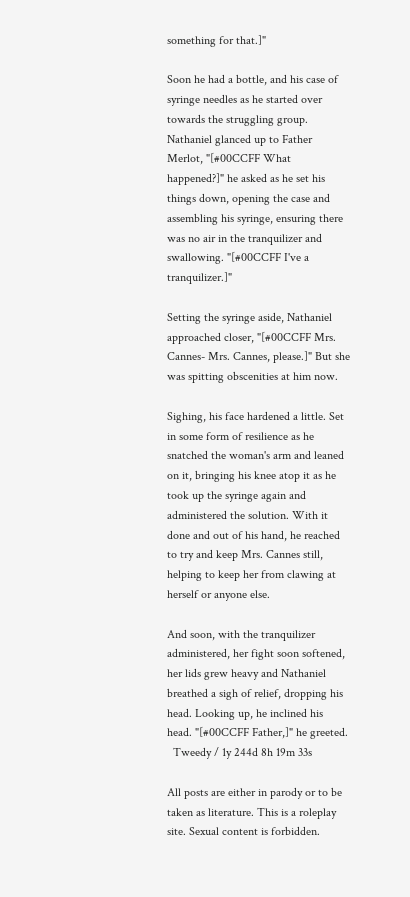something for that.]"

Soon he had a bottle, and his case of syringe needles as he started over towards the struggling group. Nathaniel glanced up to Father Merlot, "[#00CCFF What happened?]" he asked as he set his things down, opening the case and assembling his syringe, ensuring there was no air in the tranquilizer and swallowing. "[#00CCFF I've a tranquilizer.]"

Setting the syringe aside, Nathaniel approached closer, "[#00CCFF Mrs. Cannes- Mrs. Cannes, please.]" But she was spitting obscenities at him now.

Sighing, his face hardened a little. Set in some form of resilience as he snatched the woman's arm and leaned on it, bringing his knee atop it as he took up the syringe again and administered the solution. With it done and out of his hand, he reached to try and keep Mrs. Cannes still, helping to keep her from clawing at herself or anyone else.

And soon, with the tranquilizer administered, her fight soon softened, her lids grew heavy and Nathaniel breathed a sigh of relief, dropping his head. Looking up, he inclined his head. "[#00CCFF Father,]" he greeted.
  Tweedy / 1y 244d 8h 19m 33s

All posts are either in parody or to be taken as literature. This is a roleplay site. Sexual content is forbidden.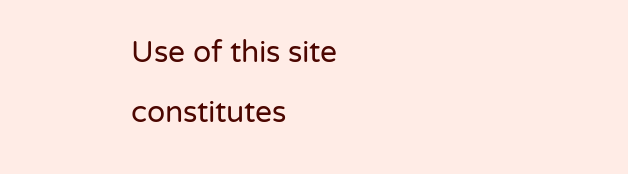Use of this site constitutes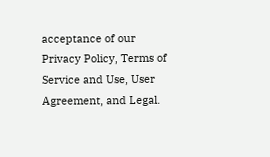acceptance of our
Privacy Policy, Terms of Service and Use, User Agreement, and Legal.